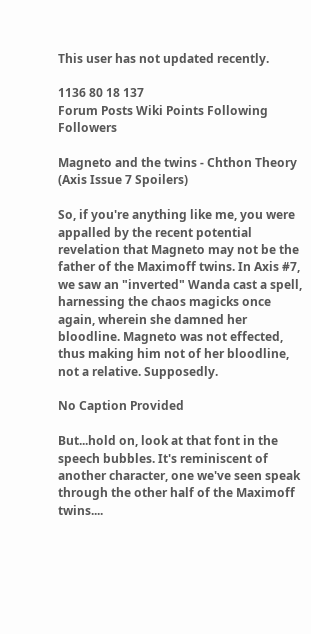This user has not updated recently.

1136 80 18 137
Forum Posts Wiki Points Following Followers

Magneto and the twins - Chthon Theory (Axis Issue 7 Spoilers)

So, if you're anything like me, you were appalled by the recent potential revelation that Magneto may not be the father of the Maximoff twins. In Axis #7, we saw an "inverted" Wanda cast a spell, harnessing the chaos magicks once again, wherein she damned her bloodline. Magneto was not effected, thus making him not of her bloodline, not a relative. Supposedly.

No Caption Provided

But...hold on, look at that font in the speech bubbles. It's reminiscent of another character, one we've seen speak through the other half of the Maximoff twins....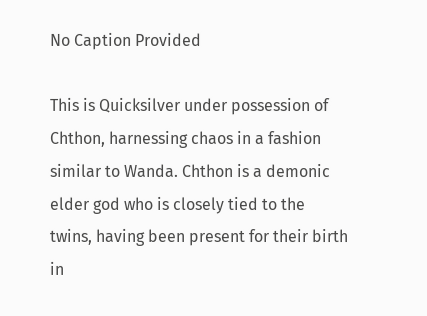No Caption Provided

This is Quicksilver under possession of Chthon, harnessing chaos in a fashion similar to Wanda. Chthon is a demonic elder god who is closely tied to the twins, having been present for their birth in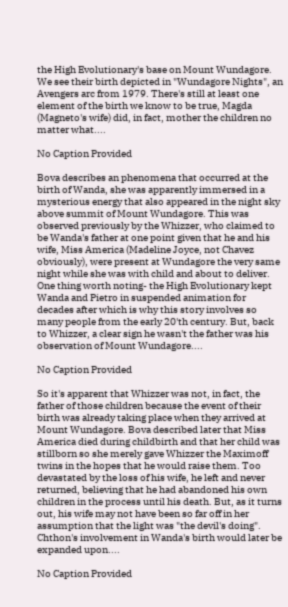the High Evolutionary's base on Mount Wundagore. We see their birth depicted in "Wundagore Nights", an Avengers arc from 1979. There's still at least one element of the birth we know to be true, Magda (Magneto's wife) did, in fact, mother the children no matter what....

No Caption Provided

Bova describes an phenomena that occurred at the birth of Wanda, she was apparently immersed in a mysterious energy that also appeared in the night sky above summit of Mount Wundagore. This was observed previously by the Whizzer, who claimed to be Wanda's father at one point given that he and his wife, Miss America (Madeline Joyce, not Chavez obviously), were present at Wundagore the very same night while she was with child and about to deliver. One thing worth noting- the High Evolutionary kept Wanda and Pietro in suspended animation for decades after which is why this story involves so many people from the early 20'th century. But, back to Whizzer, a clear sign he wasn't the father was his observation of Mount Wundagore....

No Caption Provided

So it's apparent that Whizzer was not, in fact, the father of those children because the event of their birth was already taking place when they arrived at Mount Wundagore. Bova described later that Miss America died during childbirth and that her child was stillborn so she merely gave Whizzer the Maximoff twins in the hopes that he would raise them. Too devastated by the loss of his wife, he left and never returned, believing that he had abandoned his own children in the process until his death. But, as it turns out, his wife may not have been so far off in her assumption that the light was "the devil's doing". Chthon's involvement in Wanda's birth would later be expanded upon....

No Caption Provided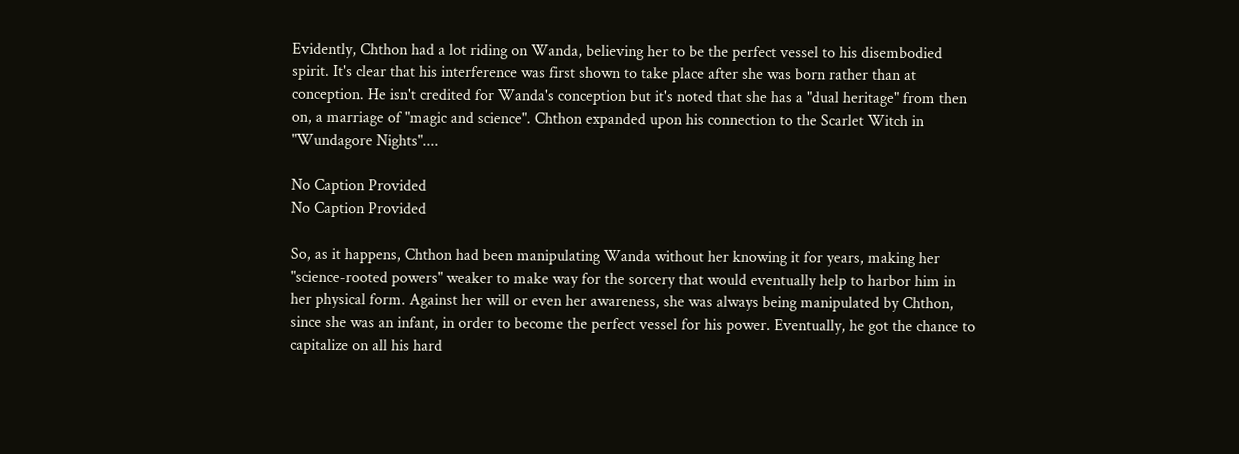Evidently, Chthon had a lot riding on Wanda, believing her to be the perfect vessel to his disembodied spirit. It's clear that his interference was first shown to take place after she was born rather than at conception. He isn't credited for Wanda's conception but it's noted that she has a "dual heritage" from then on, a marriage of "magic and science". Chthon expanded upon his connection to the Scarlet Witch in "Wundagore Nights"....

No Caption Provided
No Caption Provided

So, as it happens, Chthon had been manipulating Wanda without her knowing it for years, making her "science-rooted powers" weaker to make way for the sorcery that would eventually help to harbor him in her physical form. Against her will or even her awareness, she was always being manipulated by Chthon, since she was an infant, in order to become the perfect vessel for his power. Eventually, he got the chance to capitalize on all his hard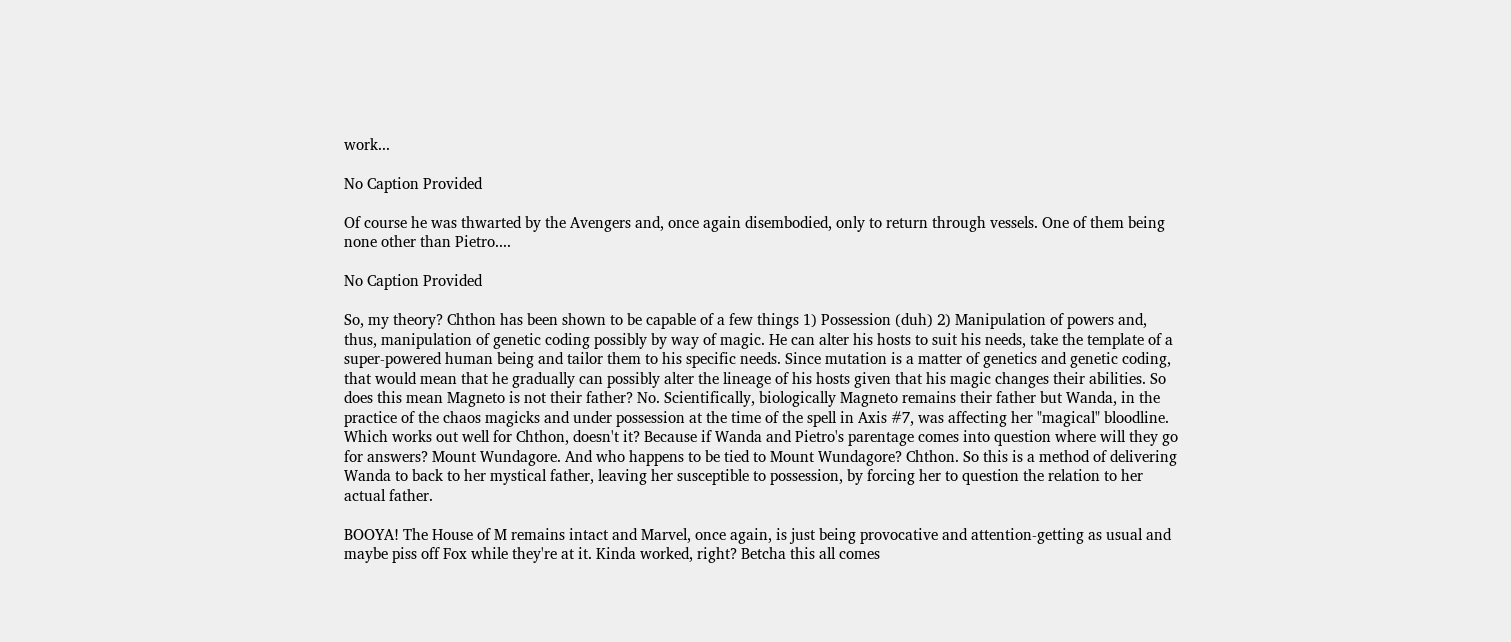work...

No Caption Provided

Of course he was thwarted by the Avengers and, once again disembodied, only to return through vessels. One of them being none other than Pietro....

No Caption Provided

So, my theory? Chthon has been shown to be capable of a few things 1) Possession (duh) 2) Manipulation of powers and, thus, manipulation of genetic coding possibly by way of magic. He can alter his hosts to suit his needs, take the template of a super-powered human being and tailor them to his specific needs. Since mutation is a matter of genetics and genetic coding, that would mean that he gradually can possibly alter the lineage of his hosts given that his magic changes their abilities. So does this mean Magneto is not their father? No. Scientifically, biologically Magneto remains their father but Wanda, in the practice of the chaos magicks and under possession at the time of the spell in Axis #7, was affecting her "magical" bloodline. Which works out well for Chthon, doesn't it? Because if Wanda and Pietro's parentage comes into question where will they go for answers? Mount Wundagore. And who happens to be tied to Mount Wundagore? Chthon. So this is a method of delivering Wanda to back to her mystical father, leaving her susceptible to possession, by forcing her to question the relation to her actual father.

BOOYA! The House of M remains intact and Marvel, once again, is just being provocative and attention-getting as usual and maybe piss off Fox while they're at it. Kinda worked, right? Betcha this all comes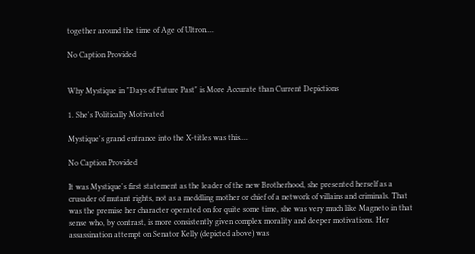together around the time of Age of Ultron....

No Caption Provided


Why Mystique in "Days of Future Past" is More Accurate than Current Depictions

1. She's Politically Motivated

Mystique's grand entrance into the X-titles was this....

No Caption Provided

It was Mystique's first statement as the leader of the new Brotherhood, she presented herself as a crusader of mutant rights, not as a meddling mother or chief of a network of villains and criminals. That was the premise her character operated on for quite some time, she was very much like Magneto in that sense who, by contrast, is more consistently given complex morality and deeper motivations. Her assassination attempt on Senator Kelly (depicted above) was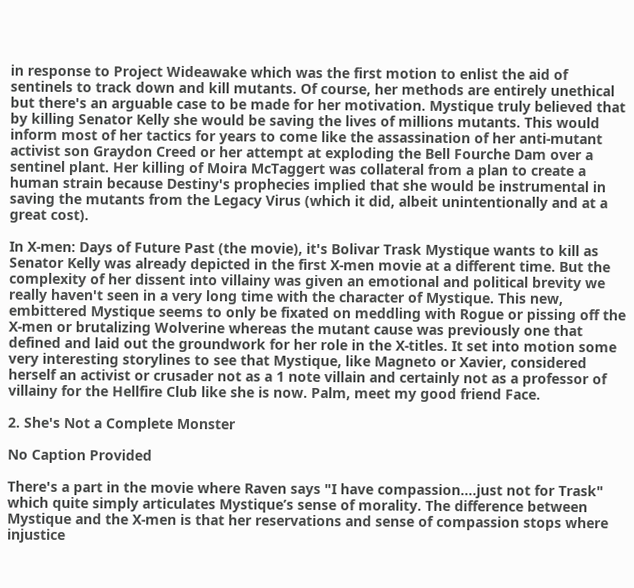in response to Project Wideawake which was the first motion to enlist the aid of sentinels to track down and kill mutants. Of course, her methods are entirely unethical but there's an arguable case to be made for her motivation. Mystique truly believed that by killing Senator Kelly she would be saving the lives of millions mutants. This would inform most of her tactics for years to come like the assassination of her anti-mutant activist son Graydon Creed or her attempt at exploding the Bell Fourche Dam over a sentinel plant. Her killing of Moira McTaggert was collateral from a plan to create a human strain because Destiny's prophecies implied that she would be instrumental in saving the mutants from the Legacy Virus (which it did, albeit unintentionally and at a great cost).

In X-men: Days of Future Past (the movie), it's Bolivar Trask Mystique wants to kill as Senator Kelly was already depicted in the first X-men movie at a different time. But the complexity of her dissent into villainy was given an emotional and political brevity we really haven't seen in a very long time with the character of Mystique. This new, embittered Mystique seems to only be fixated on meddling with Rogue or pissing off the X-men or brutalizing Wolverine whereas the mutant cause was previously one that defined and laid out the groundwork for her role in the X-titles. It set into motion some very interesting storylines to see that Mystique, like Magneto or Xavier, considered herself an activist or crusader not as a 1 note villain and certainly not as a professor of villainy for the Hellfire Club like she is now. Palm, meet my good friend Face.

2. She's Not a Complete Monster

No Caption Provided

There's a part in the movie where Raven says "I have compassion….just not for Trask" which quite simply articulates Mystique’s sense of morality. The difference between Mystique and the X-men is that her reservations and sense of compassion stops where injustice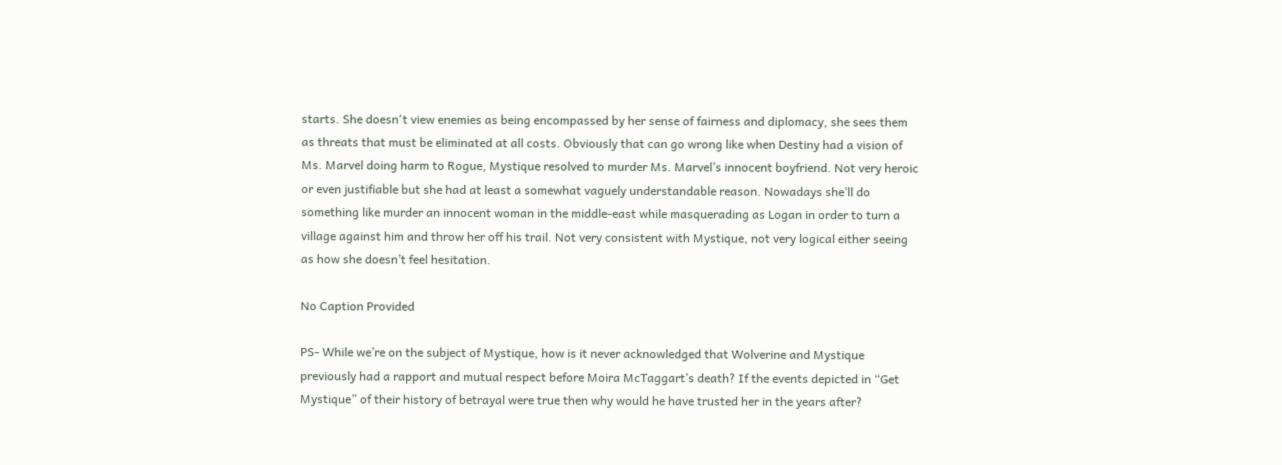starts. She doesn't view enemies as being encompassed by her sense of fairness and diplomacy, she sees them as threats that must be eliminated at all costs. Obviously that can go wrong like when Destiny had a vision of Ms. Marvel doing harm to Rogue, Mystique resolved to murder Ms. Marvel’s innocent boyfriend. Not very heroic or even justifiable but she had at least a somewhat vaguely understandable reason. Nowadays she’ll do something like murder an innocent woman in the middle-east while masquerading as Logan in order to turn a village against him and throw her off his trail. Not very consistent with Mystique, not very logical either seeing as how she doesn’t feel hesitation.

No Caption Provided

PS- While we’re on the subject of Mystique, how is it never acknowledged that Wolverine and Mystique previously had a rapport and mutual respect before Moira McTaggart’s death? If the events depicted in “Get Mystique” of their history of betrayal were true then why would he have trusted her in the years after?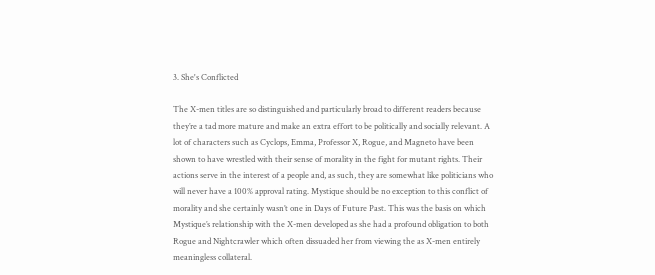3. She's Conflicted

The X-men titles are so distinguished and particularly broad to different readers because they’re a tad more mature and make an extra effort to be politically and socially relevant. A lot of characters such as Cyclops, Emma, Professor X, Rogue, and Magneto have been shown to have wrestled with their sense of morality in the fight for mutant rights. Their actions serve in the interest of a people and, as such, they are somewhat like politicians who will never have a 100% approval rating. Mystique should be no exception to this conflict of morality and she certainly wasn’t one in Days of Future Past. This was the basis on which Mystique’s relationship with the X-men developed as she had a profound obligation to both Rogue and Nightcrawler which often dissuaded her from viewing the as X-men entirely meaningless collateral.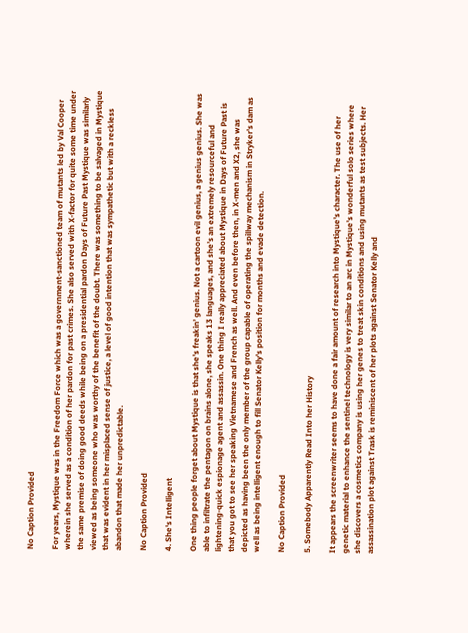No Caption Provided

For years, Mystique was in the Freedom Force which was a government-sanctioned team of mutants led by Val Cooper wherein she served as a condition of her pardon for past crimes. She also served with X-factor for quite some time under the same premise of doing good deeds while being on a presidential pardon Days of Future Past Mystique was similarly viewed as being someone who was worthy of the benefit of the doubt. There was something to be salvaged in Mystique that was evident in her misplaced sense of justice, a level of good intention that was sympathetic but with a reckless abandon that made her unpredictable.

No Caption Provided

4. She's Intelligent

One thing people forget about Mystique is that she’s freakin’ genius. Not a cartoon evil genius, a genius genius. She was able to infiltrate the pentagon on brains alone, she speaks 13 languages, and she’s an extremely resourceful and lightening-quick espionage agent and assassin. One thing I really appreciated about Mystique in Days of Future Past is that you got to see her speaking Vietnamese and French as well. And even before then, in X-men and X2, she was depicted as having been the only member of the group capable of operating the spillway mechanism in Stryker’s dam as well as being intelligent enough to fill Senator Kelly’s position for months and evade detection.

No Caption Provided

5. Somebody Apparently Read Into her History

It appears the screenwriter seems to have done a fair amount of research into Mystique’s character. The use of her genetic material to enhance the sentinel technology is very similar to an arc in Mystique’s wonderful solo series where she discovers a cosmetics company is using her genes to treat skin conditions and using mutants as test subjects. Her assassination plot against Trask is reminiscent of her plots against Senator Kelly and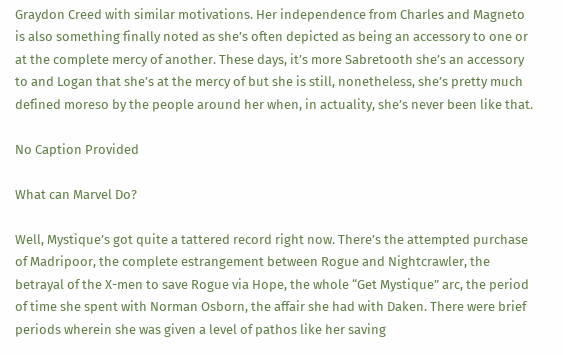Graydon Creed with similar motivations. Her independence from Charles and Magneto is also something finally noted as she’s often depicted as being an accessory to one or at the complete mercy of another. These days, it’s more Sabretooth she’s an accessory to and Logan that she’s at the mercy of but she is still, nonetheless, she’s pretty much defined moreso by the people around her when, in actuality, she’s never been like that.

No Caption Provided

What can Marvel Do?

Well, Mystique’s got quite a tattered record right now. There’s the attempted purchase of Madripoor, the complete estrangement between Rogue and Nightcrawler, the betrayal of the X-men to save Rogue via Hope, the whole “Get Mystique” arc, the period of time she spent with Norman Osborn, the affair she had with Daken. There were brief periods wherein she was given a level of pathos like her saving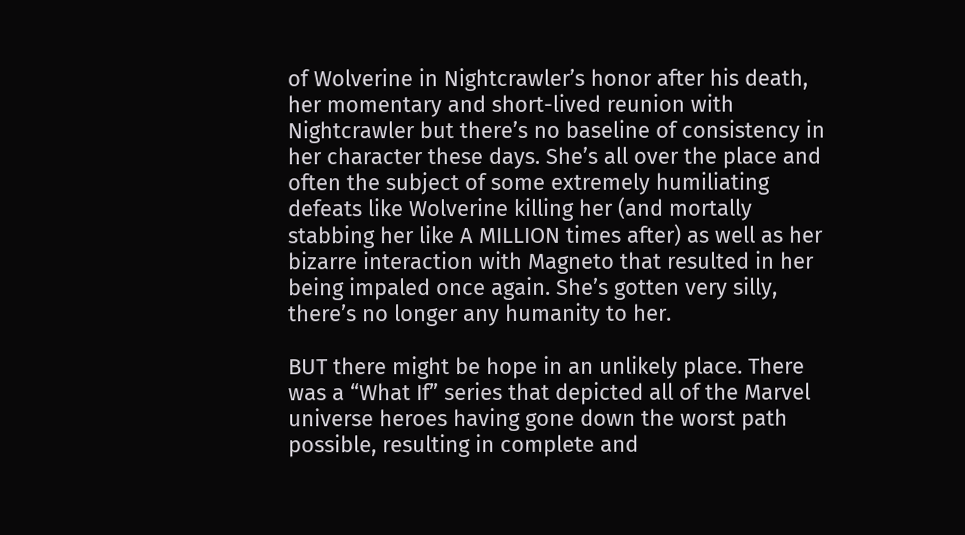of Wolverine in Nightcrawler’s honor after his death, her momentary and short-lived reunion with Nightcrawler but there’s no baseline of consistency in her character these days. She’s all over the place and often the subject of some extremely humiliating defeats like Wolverine killing her (and mortally stabbing her like A MILLION times after) as well as her bizarre interaction with Magneto that resulted in her being impaled once again. She’s gotten very silly, there’s no longer any humanity to her.

BUT there might be hope in an unlikely place. There was a “What If” series that depicted all of the Marvel universe heroes having gone down the worst path possible, resulting in complete and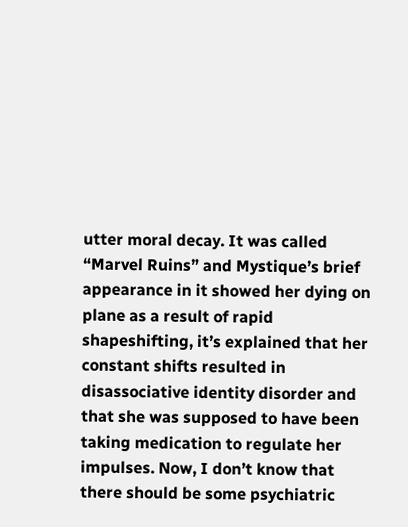utter moral decay. It was called “Marvel Ruins” and Mystique’s brief appearance in it showed her dying on plane as a result of rapid shapeshifting, it’s explained that her constant shifts resulted in disassociative identity disorder and that she was supposed to have been taking medication to regulate her impulses. Now, I don’t know that there should be some psychiatric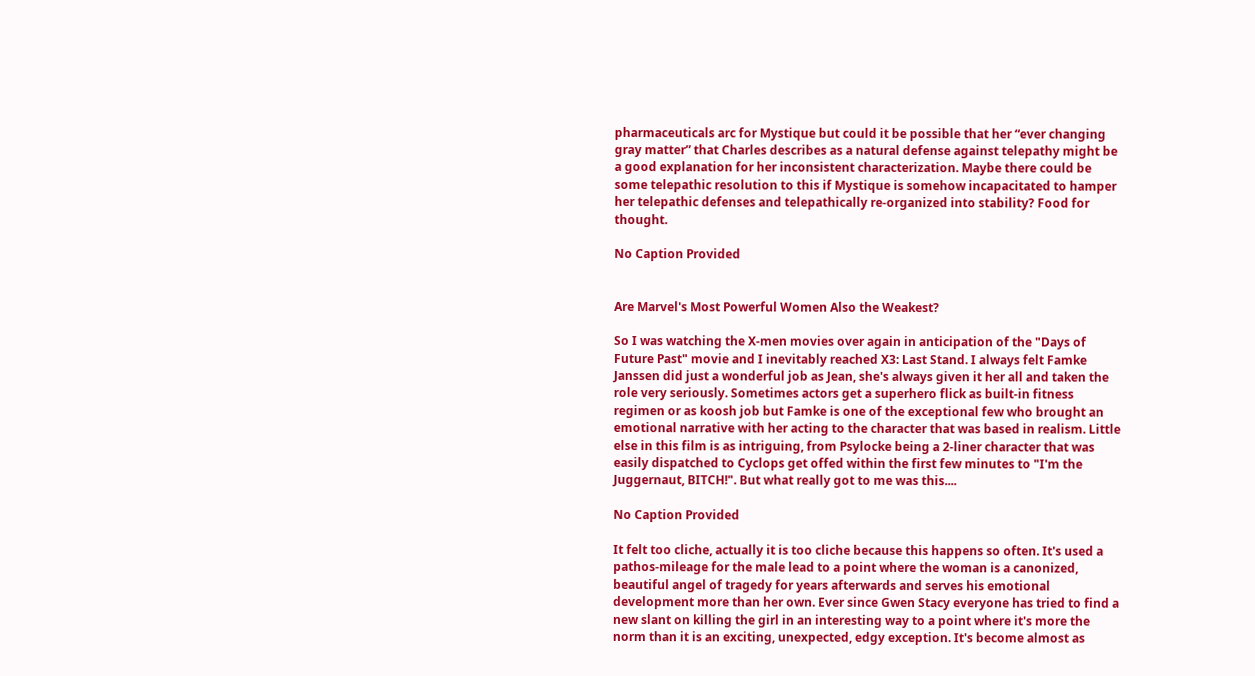pharmaceuticals arc for Mystique but could it be possible that her “ever changing gray matter” that Charles describes as a natural defense against telepathy might be a good explanation for her inconsistent characterization. Maybe there could be some telepathic resolution to this if Mystique is somehow incapacitated to hamper her telepathic defenses and telepathically re-organized into stability? Food for thought.

No Caption Provided


Are Marvel's Most Powerful Women Also the Weakest?

So I was watching the X-men movies over again in anticipation of the "Days of Future Past" movie and I inevitably reached X3: Last Stand. I always felt Famke Janssen did just a wonderful job as Jean, she's always given it her all and taken the role very seriously. Sometimes actors get a superhero flick as built-in fitness regimen or as koosh job but Famke is one of the exceptional few who brought an emotional narrative with her acting to the character that was based in realism. Little else in this film is as intriguing, from Psylocke being a 2-liner character that was easily dispatched to Cyclops get offed within the first few minutes to "I'm the Juggernaut, BITCH!". But what really got to me was this....

No Caption Provided

It felt too cliche, actually it is too cliche because this happens so often. It's used a pathos-mileage for the male lead to a point where the woman is a canonized, beautiful angel of tragedy for years afterwards and serves his emotional development more than her own. Ever since Gwen Stacy everyone has tried to find a new slant on killing the girl in an interesting way to a point where it's more the norm than it is an exciting, unexpected, edgy exception. It's become almost as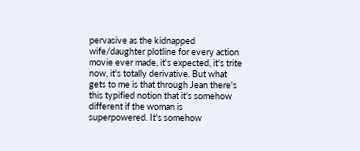pervasive as the kidnapped wife/daughter plotline for every action movie ever made, it's expected, it's trite now, it's totally derivative. But what gets to me is that through Jean there's this typified notion that it's somehow different if the woman is superpowered. It's somehow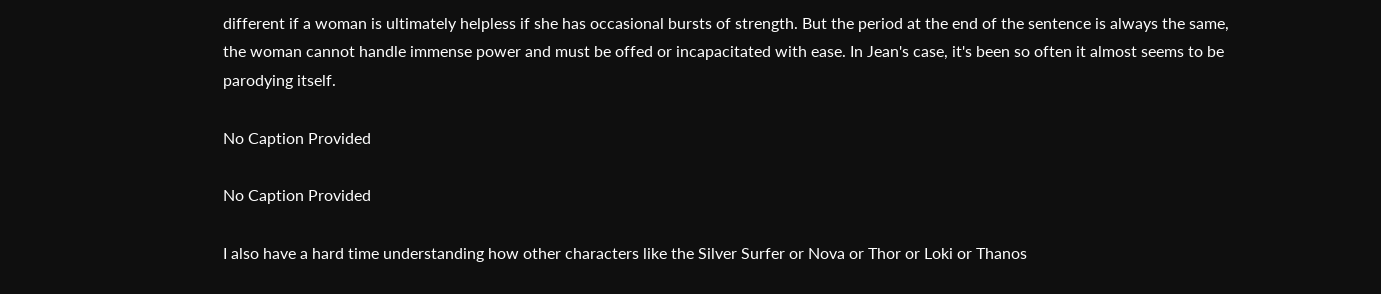different if a woman is ultimately helpless if she has occasional bursts of strength. But the period at the end of the sentence is always the same, the woman cannot handle immense power and must be offed or incapacitated with ease. In Jean's case, it's been so often it almost seems to be parodying itself.

No Caption Provided

No Caption Provided

I also have a hard time understanding how other characters like the Silver Surfer or Nova or Thor or Loki or Thanos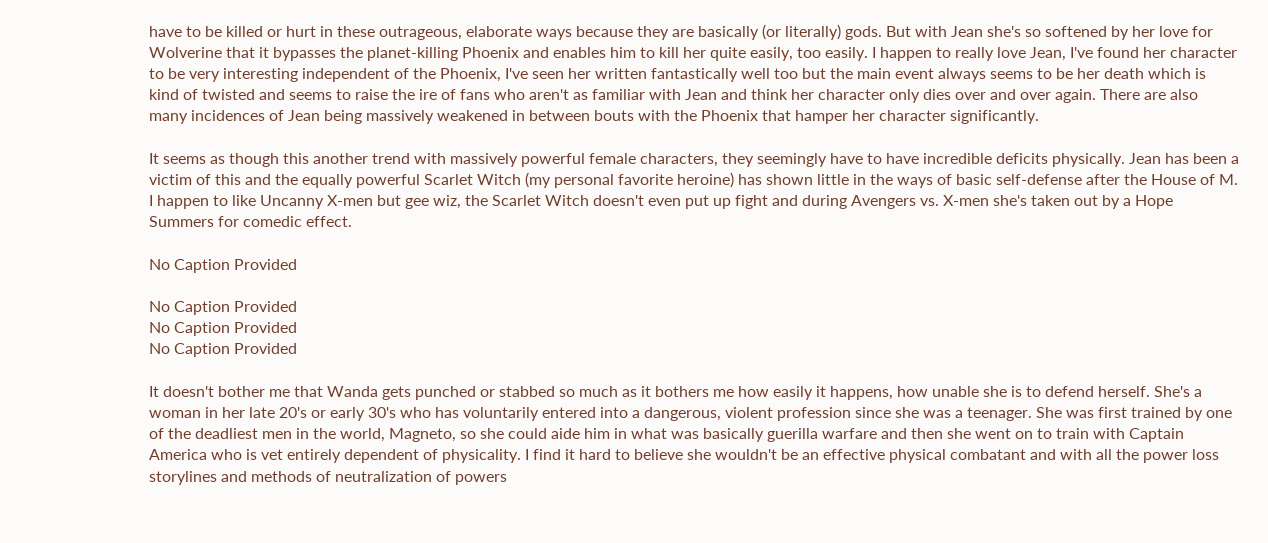have to be killed or hurt in these outrageous, elaborate ways because they are basically (or literally) gods. But with Jean she's so softened by her love for Wolverine that it bypasses the planet-killing Phoenix and enables him to kill her quite easily, too easily. I happen to really love Jean, I've found her character to be very interesting independent of the Phoenix, I've seen her written fantastically well too but the main event always seems to be her death which is kind of twisted and seems to raise the ire of fans who aren't as familiar with Jean and think her character only dies over and over again. There are also many incidences of Jean being massively weakened in between bouts with the Phoenix that hamper her character significantly.

It seems as though this another trend with massively powerful female characters, they seemingly have to have incredible deficits physically. Jean has been a victim of this and the equally powerful Scarlet Witch (my personal favorite heroine) has shown little in the ways of basic self-defense after the House of M. I happen to like Uncanny X-men but gee wiz, the Scarlet Witch doesn't even put up fight and during Avengers vs. X-men she's taken out by a Hope Summers for comedic effect.

No Caption Provided

No Caption Provided
No Caption Provided
No Caption Provided

It doesn't bother me that Wanda gets punched or stabbed so much as it bothers me how easily it happens, how unable she is to defend herself. She's a woman in her late 20's or early 30's who has voluntarily entered into a dangerous, violent profession since she was a teenager. She was first trained by one of the deadliest men in the world, Magneto, so she could aide him in what was basically guerilla warfare and then she went on to train with Captain America who is vet entirely dependent of physicality. I find it hard to believe she wouldn't be an effective physical combatant and with all the power loss storylines and methods of neutralization of powers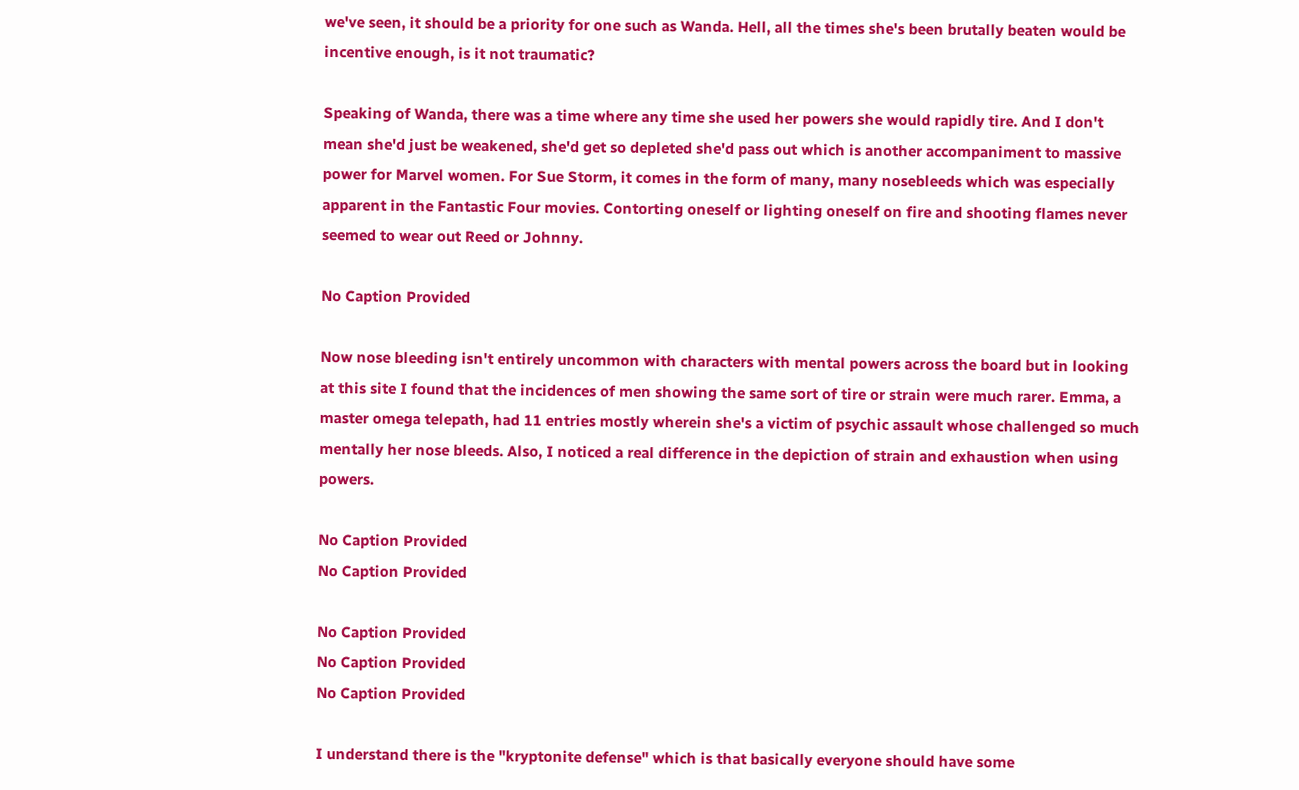we've seen, it should be a priority for one such as Wanda. Hell, all the times she's been brutally beaten would be incentive enough, is it not traumatic?

Speaking of Wanda, there was a time where any time she used her powers she would rapidly tire. And I don't mean she'd just be weakened, she'd get so depleted she'd pass out which is another accompaniment to massive power for Marvel women. For Sue Storm, it comes in the form of many, many nosebleeds which was especially apparent in the Fantastic Four movies. Contorting oneself or lighting oneself on fire and shooting flames never seemed to wear out Reed or Johnny.

No Caption Provided

Now nose bleeding isn't entirely uncommon with characters with mental powers across the board but in looking at this site I found that the incidences of men showing the same sort of tire or strain were much rarer. Emma, a master omega telepath, had 11 entries mostly wherein she's a victim of psychic assault whose challenged so much mentally her nose bleeds. Also, I noticed a real difference in the depiction of strain and exhaustion when using powers.

No Caption Provided
No Caption Provided

No Caption Provided
No Caption Provided
No Caption Provided

I understand there is the "kryptonite defense" which is that basically everyone should have some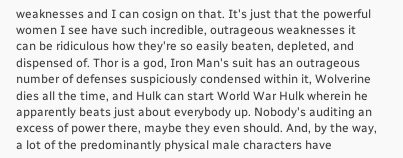weaknesses and I can cosign on that. It's just that the powerful women I see have such incredible, outrageous weaknesses it can be ridiculous how they're so easily beaten, depleted, and dispensed of. Thor is a god, Iron Man's suit has an outrageous number of defenses suspiciously condensed within it, Wolverine dies all the time, and Hulk can start World War Hulk wherein he apparently beats just about everybody up. Nobody's auditing an excess of power there, maybe they even should. And, by the way, a lot of the predominantly physical male characters have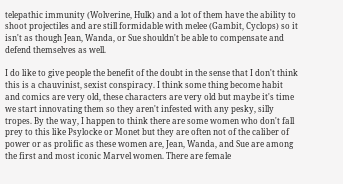telepathic immunity (Wolverine, Hulk) and a lot of them have the ability to shoot projectiles and are still formidable with melee (Gambit, Cyclops) so it isn't as though Jean, Wanda, or Sue shouldn't be able to compensate and defend themselves as well.

I do like to give people the benefit of the doubt in the sense that I don't think this is a chauvinist, sexist conspiracy. I think some thing become habit and comics are very old, these characters are very old but maybe it's time we start innovating them so they aren't infested with any pesky, silly tropes. By the way, I happen to think there are some women who don't fall prey to this like Psylocke or Monet but they are often not of the caliber of power or as prolific as these women are, Jean, Wanda, and Sue are among the first and most iconic Marvel women. There are female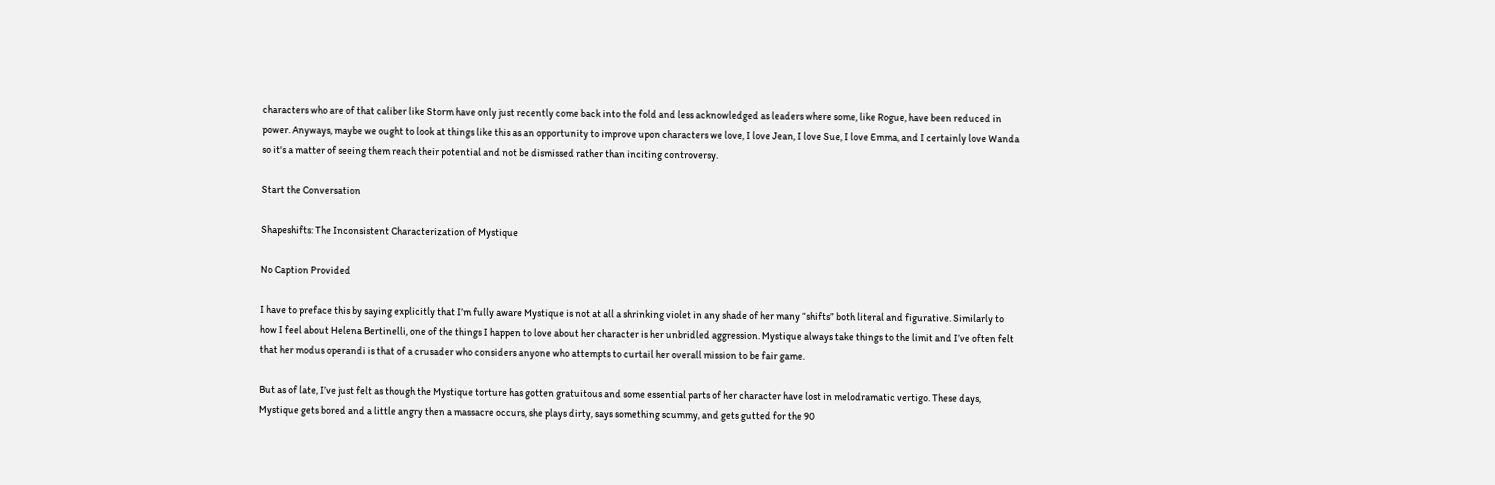characters who are of that caliber like Storm have only just recently come back into the fold and less acknowledged as leaders where some, like Rogue, have been reduced in power. Anyways, maybe we ought to look at things like this as an opportunity to improve upon characters we love, I love Jean, I love Sue, I love Emma, and I certainly love Wanda so it's a matter of seeing them reach their potential and not be dismissed rather than inciting controversy.

Start the Conversation

Shapeshifts: The Inconsistent Characterization of Mystique

No Caption Provided

I have to preface this by saying explicitly that I’m fully aware Mystique is not at all a shrinking violet in any shade of her many “shifts” both literal and figurative. Similarly to how I feel about Helena Bertinelli, one of the things I happen to love about her character is her unbridled aggression. Mystique always take things to the limit and I’ve often felt that her modus operandi is that of a crusader who considers anyone who attempts to curtail her overall mission to be fair game.

But as of late, I’ve just felt as though the Mystique torture has gotten gratuitous and some essential parts of her character have lost in melodramatic vertigo. These days, Mystique gets bored and a little angry then a massacre occurs, she plays dirty, says something scummy, and gets gutted for the 90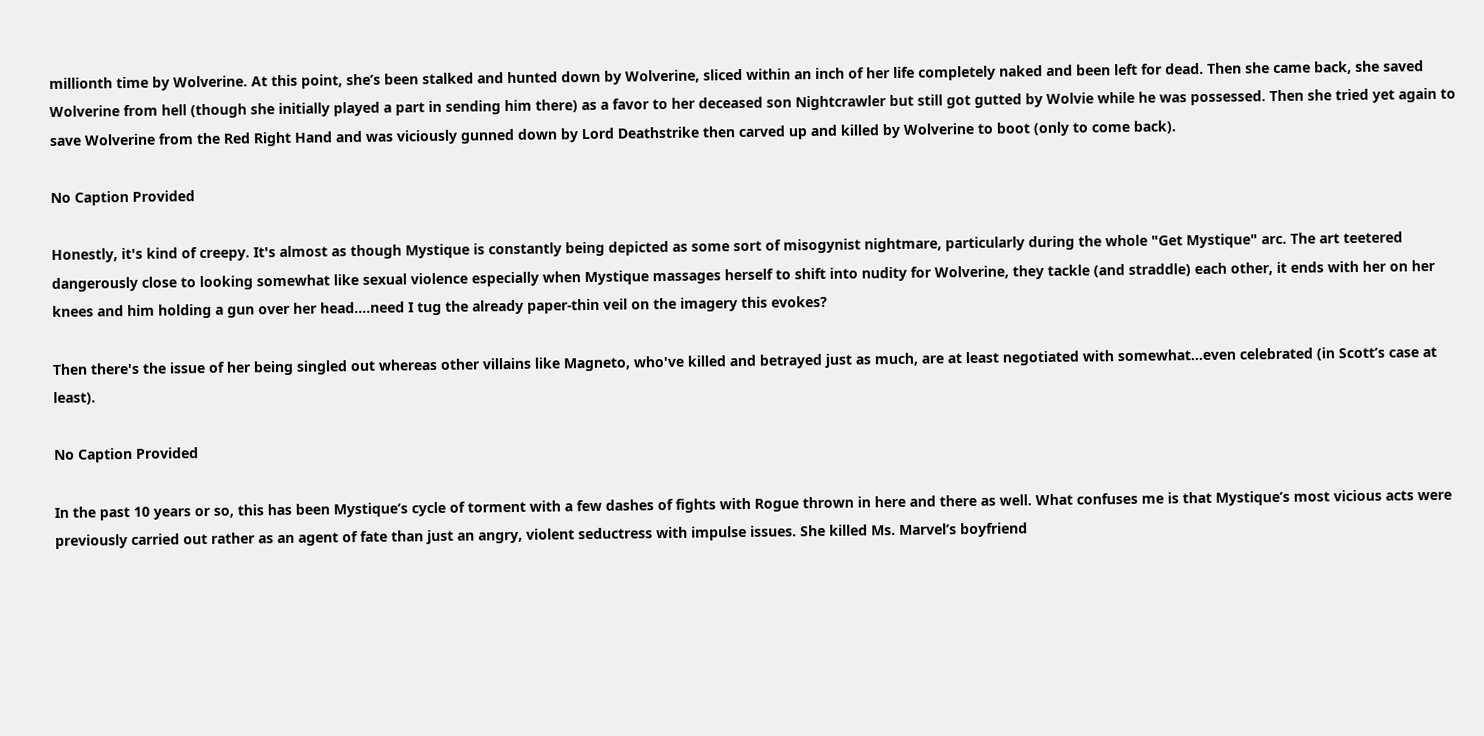millionth time by Wolverine. At this point, she’s been stalked and hunted down by Wolverine, sliced within an inch of her life completely naked and been left for dead. Then she came back, she saved Wolverine from hell (though she initially played a part in sending him there) as a favor to her deceased son Nightcrawler but still got gutted by Wolvie while he was possessed. Then she tried yet again to save Wolverine from the Red Right Hand and was viciously gunned down by Lord Deathstrike then carved up and killed by Wolverine to boot (only to come back).

No Caption Provided

Honestly, it's kind of creepy. It's almost as though Mystique is constantly being depicted as some sort of misogynist nightmare, particularly during the whole "Get Mystique" arc. The art teetered dangerously close to looking somewhat like sexual violence especially when Mystique massages herself to shift into nudity for Wolverine, they tackle (and straddle) each other, it ends with her on her knees and him holding a gun over her head....need I tug the already paper-thin veil on the imagery this evokes?

Then there's the issue of her being singled out whereas other villains like Magneto, who've killed and betrayed just as much, are at least negotiated with somewhat…even celebrated (in Scott’s case at least).

No Caption Provided

In the past 10 years or so, this has been Mystique’s cycle of torment with a few dashes of fights with Rogue thrown in here and there as well. What confuses me is that Mystique’s most vicious acts were previously carried out rather as an agent of fate than just an angry, violent seductress with impulse issues. She killed Ms. Marvel’s boyfriend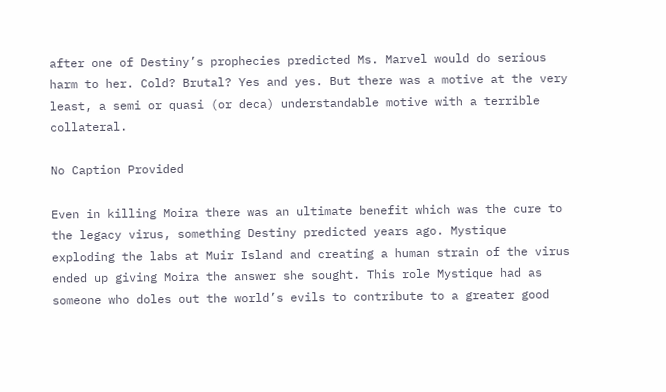after one of Destiny’s prophecies predicted Ms. Marvel would do serious harm to her. Cold? Brutal? Yes and yes. But there was a motive at the very least, a semi or quasi (or deca) understandable motive with a terrible collateral.

No Caption Provided

Even in killing Moira there was an ultimate benefit which was the cure to the legacy virus, something Destiny predicted years ago. Mystique exploding the labs at Muir Island and creating a human strain of the virus ended up giving Moira the answer she sought. This role Mystique had as someone who doles out the world’s evils to contribute to a greater good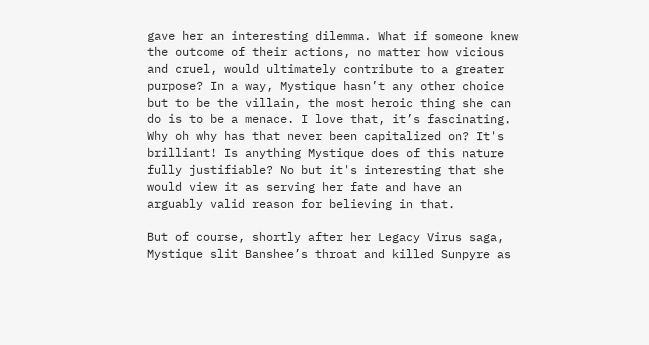gave her an interesting dilemma. What if someone knew the outcome of their actions, no matter how vicious and cruel, would ultimately contribute to a greater purpose? In a way, Mystique hasn’t any other choice but to be the villain, the most heroic thing she can do is to be a menace. I love that, it’s fascinating. Why oh why has that never been capitalized on? It's brilliant! Is anything Mystique does of this nature fully justifiable? No but it's interesting that she would view it as serving her fate and have an arguably valid reason for believing in that.

But of course, shortly after her Legacy Virus saga, Mystique slit Banshee’s throat and killed Sunpyre as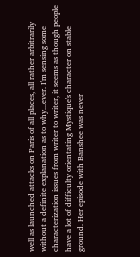well as launched attacks on Paris of all places, all rather arbitrarily without a definite explanation as to why...ever. I'm sensing some characterization issues from writer to writer, it seems as though people have a lot of difficulty orientating Mystique's character on stable ground. Her episode with Banshee was never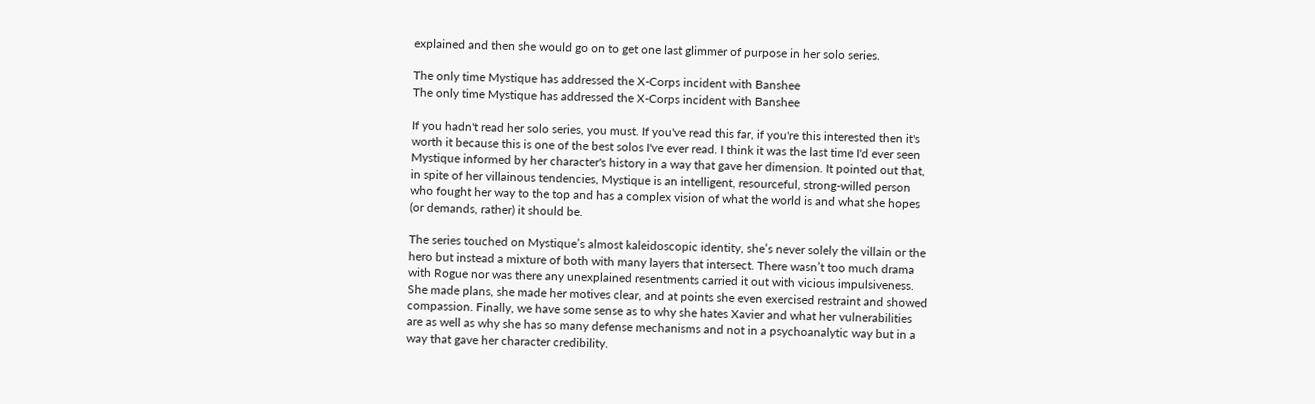explained and then she would go on to get one last glimmer of purpose in her solo series.

The only time Mystique has addressed the X-Corps incident with Banshee
The only time Mystique has addressed the X-Corps incident with Banshee

If you hadn't read her solo series, you must. If you've read this far, if you're this interested then it's worth it because this is one of the best solos I've ever read. I think it was the last time I'd ever seen Mystique informed by her character's history in a way that gave her dimension. It pointed out that, in spite of her villainous tendencies, Mystique is an intelligent, resourceful, strong-willed person who fought her way to the top and has a complex vision of what the world is and what she hopes (or demands, rather) it should be.

The series touched on Mystique’s almost kaleidoscopic identity, she’s never solely the villain or the hero but instead a mixture of both with many layers that intersect. There wasn’t too much drama with Rogue nor was there any unexplained resentments carried it out with vicious impulsiveness. She made plans, she made her motives clear, and at points she even exercised restraint and showed compassion. Finally, we have some sense as to why she hates Xavier and what her vulnerabilities are as well as why she has so many defense mechanisms and not in a psychoanalytic way but in a way that gave her character credibility.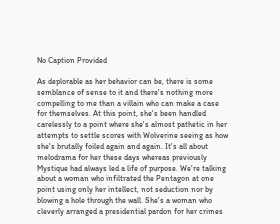No Caption Provided

As deplorable as her behavior can be, there is some semblance of sense to it and there's nothing more compelling to me than a villain who can make a case for themselves. At this point, she's been handled carelessly to a point where she's almost pathetic in her attempts to settle scores with Wolverine seeing as how she's brutally foiled again and again. It's all about melodrama for her these days whereas previously Mystique had always led a life of purpose. We're talking about a woman who infiltrated the Pentagon at one point using only her intellect, not seduction nor by blowing a hole through the wall. She's a woman who cleverly arranged a presidential pardon for her crimes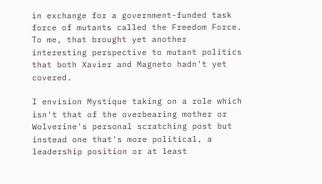in exchange for a government-funded task force of mutants called the Freedom Force. To me, that brought yet another interesting perspective to mutant politics that both Xavier and Magneto hadn't yet covered.

I envision Mystique taking on a role which isn't that of the overbearing mother or Wolverine's personal scratching post but instead one that's more political, a leadership position or at least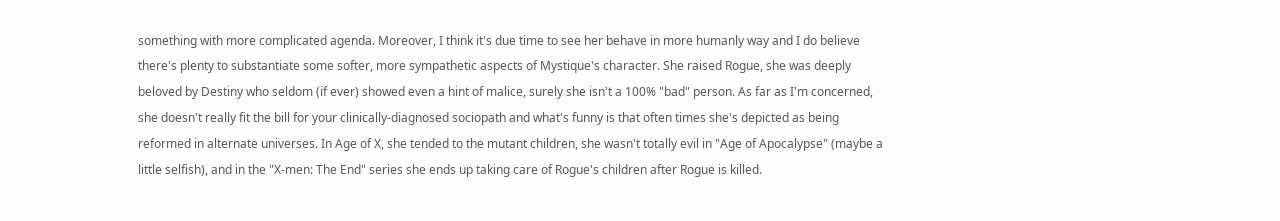something with more complicated agenda. Moreover, I think it's due time to see her behave in more humanly way and I do believe there's plenty to substantiate some softer, more sympathetic aspects of Mystique's character. She raised Rogue, she was deeply beloved by Destiny who seldom (if ever) showed even a hint of malice, surely she isn't a 100% "bad" person. As far as I'm concerned, she doesn't really fit the bill for your clinically-diagnosed sociopath and what's funny is that often times she's depicted as being reformed in alternate universes. In Age of X, she tended to the mutant children, she wasn't totally evil in "Age of Apocalypse" (maybe a little selfish), and in the "X-men: The End" series she ends up taking care of Rogue's children after Rogue is killed.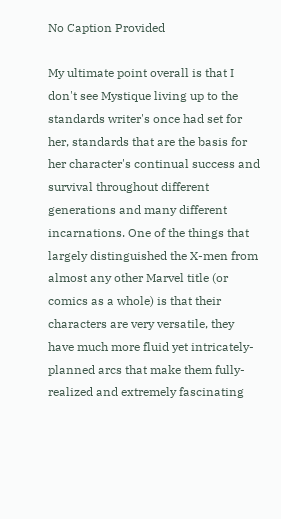No Caption Provided

My ultimate point overall is that I don't see Mystique living up to the standards writer's once had set for her, standards that are the basis for her character's continual success and survival throughout different generations and many different incarnations. One of the things that largely distinguished the X-men from almost any other Marvel title (or comics as a whole) is that their characters are very versatile, they have much more fluid yet intricately-planned arcs that make them fully-realized and extremely fascinating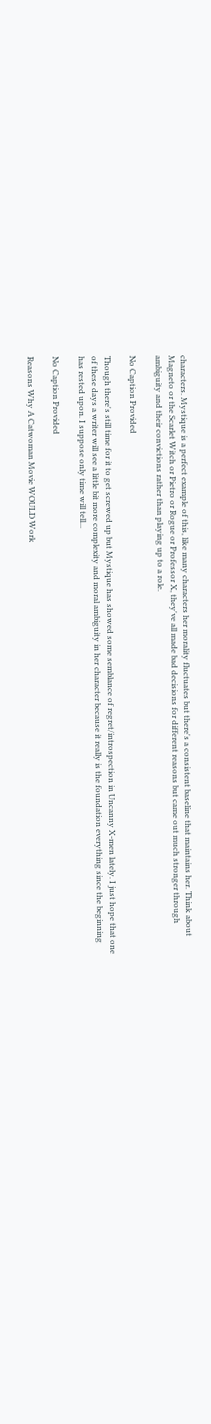characters. Mystique is a perfect example of this, like many characters her morality fluctuates but there's a consistent baseline that maintains her. Think about Magneto or the Scarlet Witch or Pietro or Rogue or Professor X, they've all made bad decisions for different reasons but came out much stronger through ambiguity and their convictions rather than playing up to a role.

No Caption Provided

Though there's still time for it to get screwed up but Mystique has showed some semblance of regret/introspection in Uncanny X-men lately. I just hope that one of these days a writer will see a little bit more complexity and moral ambiguity in her character because it really is the foundation everything since the beginning has rested upon. I suppose only time will tell...

No Caption Provided

Reasons Why A Catwoman Movie WOULD Work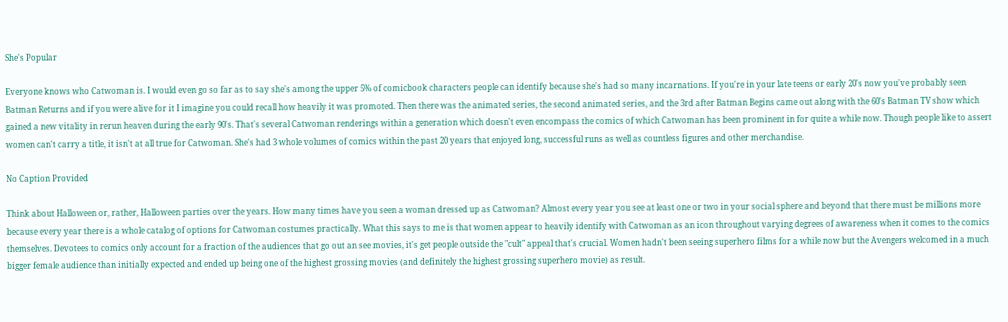She's Popular

Everyone knows who Catwoman is. I would even go so far as to say she's among the upper 5% of comicbook characters people can identify because she's had so many incarnations. If you're in your late teens or early 20's now you've probably seen Batman Returns and if you were alive for it I imagine you could recall how heavily it was promoted. Then there was the animated series, the second animated series, and the 3rd after Batman Begins came out along with the 60's Batman TV show which gained a new vitality in rerun heaven during the early 90's. That's several Catwoman renderings within a generation which doesn't even encompass the comics of which Catwoman has been prominent in for quite a while now. Though people like to assert women can't carry a title, it isn't at all true for Catwoman. She's had 3 whole volumes of comics within the past 20 years that enjoyed long, successful runs as well as countless figures and other merchandise.

No Caption Provided

Think about Halloween or, rather, Halloween parties over the years. How many times have you seen a woman dressed up as Catwoman? Almost every year you see at least one or two in your social sphere and beyond that there must be millions more because every year there is a whole catalog of options for Catwoman costumes practically. What this says to me is that women appear to heavily identify with Catwoman as an icon throughout varying degrees of awareness when it comes to the comics themselves. Devotees to comics only account for a fraction of the audiences that go out an see movies, it's get people outside the "cult" appeal that's crucial. Women hadn't been seeing superhero films for a while now but the Avengers welcomed in a much bigger female audience than initially expected and ended up being one of the highest grossing movies (and definitely the highest grossing superhero movie) as result.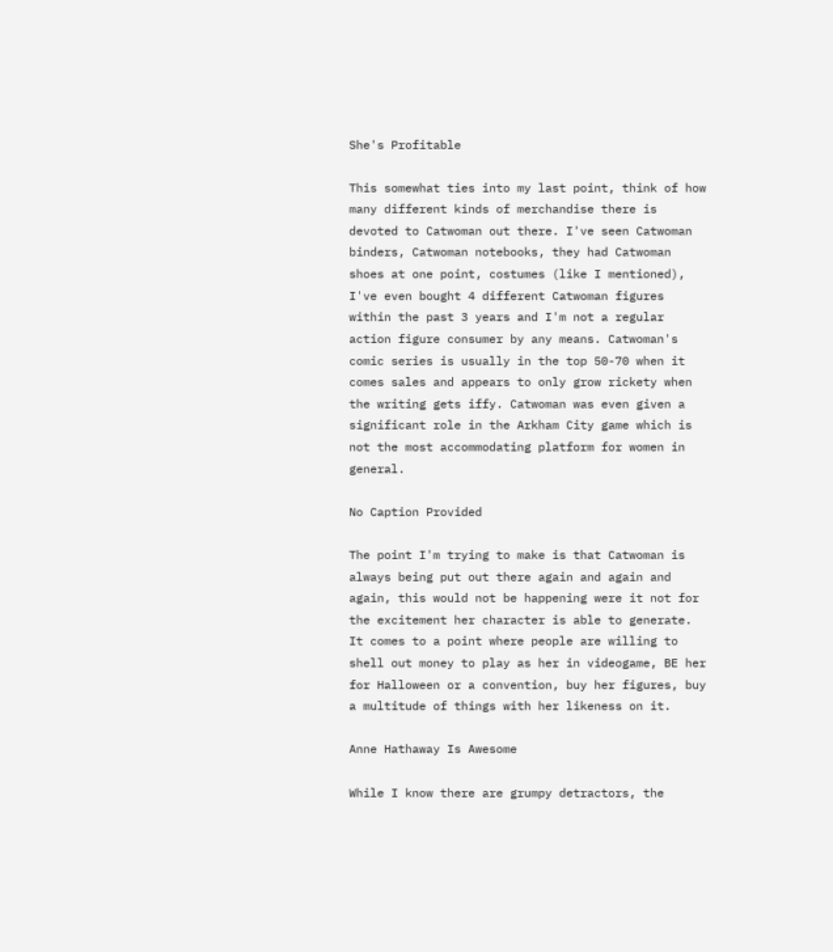She's Profitable

This somewhat ties into my last point, think of how many different kinds of merchandise there is devoted to Catwoman out there. I've seen Catwoman binders, Catwoman notebooks, they had Catwoman shoes at one point, costumes (like I mentioned), I've even bought 4 different Catwoman figures within the past 3 years and I'm not a regular action figure consumer by any means. Catwoman's comic series is usually in the top 50-70 when it comes sales and appears to only grow rickety when the writing gets iffy. Catwoman was even given a significant role in the Arkham City game which is not the most accommodating platform for women in general.

No Caption Provided

The point I'm trying to make is that Catwoman is always being put out there again and again and again, this would not be happening were it not for the excitement her character is able to generate. It comes to a point where people are willing to shell out money to play as her in videogame, BE her for Halloween or a convention, buy her figures, buy a multitude of things with her likeness on it.

Anne Hathaway Is Awesome

While I know there are grumpy detractors, the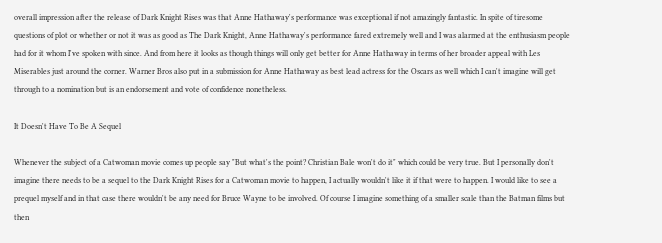overall impression after the release of Dark Knight Rises was that Anne Hathaway's performance was exceptional if not amazingly fantastic. In spite of tiresome questions of plot or whether or not it was as good as The Dark Knight, Anne Hathaway's performance fared extremely well and I was alarmed at the enthusiasm people had for it whom I've spoken with since. And from here it looks as though things will only get better for Anne Hathaway in terms of her broader appeal with Les Miserables just around the corner. Warner Bros also put in a submission for Anne Hathaway as best lead actress for the Oscars as well which I can't imagine will get through to a nomination but is an endorsement and vote of confidence nonetheless.

It Doesn't Have To Be A Sequel

Whenever the subject of a Catwoman movie comes up people say "But what's the point? Christian Bale won't do it" which could be very true. But I personally don't imagine there needs to be a sequel to the Dark Knight Rises for a Catwoman movie to happen, I actually wouldn't like it if that were to happen. I would like to see a prequel myself and in that case there wouldn't be any need for Bruce Wayne to be involved. Of course I imagine something of a smaller scale than the Batman films but then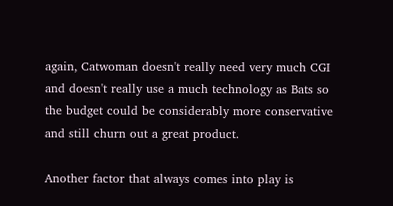again, Catwoman doesn't really need very much CGI and doesn't really use a much technology as Bats so the budget could be considerably more conservative and still churn out a great product.

Another factor that always comes into play is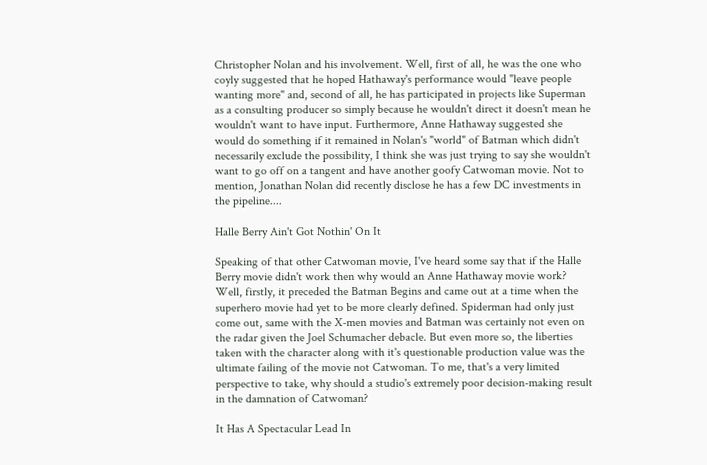Christopher Nolan and his involvement. Well, first of all, he was the one who coyly suggested that he hoped Hathaway's performance would "leave people wanting more" and, second of all, he has participated in projects like Superman as a consulting producer so simply because he wouldn't direct it doesn't mean he wouldn't want to have input. Furthermore, Anne Hathaway suggested she would do something if it remained in Nolan's "world" of Batman which didn't necessarily exclude the possibility, I think she was just trying to say she wouldn't want to go off on a tangent and have another goofy Catwoman movie. Not to mention, Jonathan Nolan did recently disclose he has a few DC investments in the pipeline....

Halle Berry Ain't Got Nothin' On It

Speaking of that other Catwoman movie, I've heard some say that if the Halle Berry movie didn't work then why would an Anne Hathaway movie work? Well, firstly, it preceded the Batman Begins and came out at a time when the superhero movie had yet to be more clearly defined. Spiderman had only just come out, same with the X-men movies and Batman was certainly not even on the radar given the Joel Schumacher debacle. But even more so, the liberties taken with the character along with it's questionable production value was the ultimate failing of the movie not Catwoman. To me, that's a very limited perspective to take, why should a studio's extremely poor decision-making result in the damnation of Catwoman?

It Has A Spectacular Lead In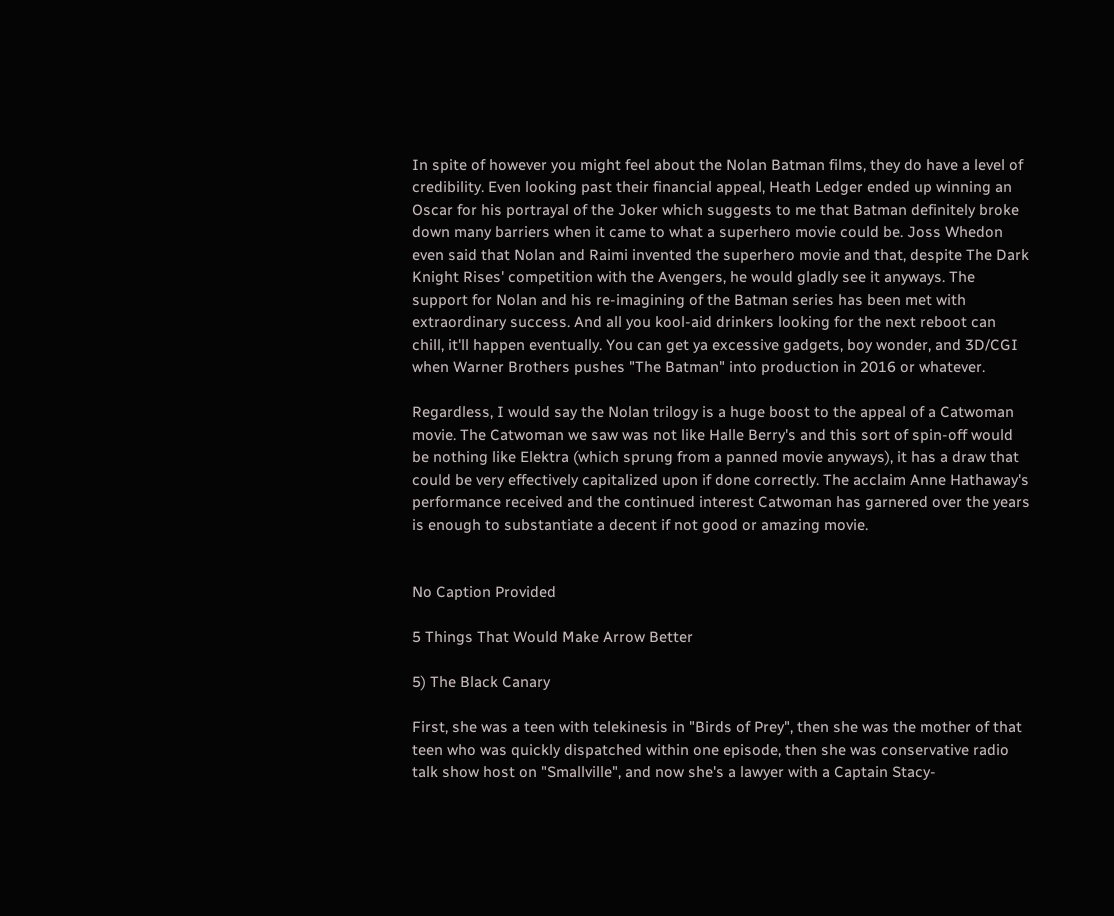In spite of however you might feel about the Nolan Batman films, they do have a level of credibility. Even looking past their financial appeal, Heath Ledger ended up winning an Oscar for his portrayal of the Joker which suggests to me that Batman definitely broke down many barriers when it came to what a superhero movie could be. Joss Whedon even said that Nolan and Raimi invented the superhero movie and that, despite The Dark Knight Rises' competition with the Avengers, he would gladly see it anyways. The support for Nolan and his re-imagining of the Batman series has been met with extraordinary success. And all you kool-aid drinkers looking for the next reboot can chill, it'll happen eventually. You can get ya excessive gadgets, boy wonder, and 3D/CGI when Warner Brothers pushes "The Batman" into production in 2016 or whatever.

Regardless, I would say the Nolan trilogy is a huge boost to the appeal of a Catwoman movie. The Catwoman we saw was not like Halle Berry's and this sort of spin-off would be nothing like Elektra (which sprung from a panned movie anyways), it has a draw that could be very effectively capitalized upon if done correctly. The acclaim Anne Hathaway's performance received and the continued interest Catwoman has garnered over the years is enough to substantiate a decent if not good or amazing movie.


No Caption Provided

5 Things That Would Make Arrow Better

5) The Black Canary

First, she was a teen with telekinesis in "Birds of Prey", then she was the mother of that teen who was quickly dispatched within one episode, then she was conservative radio talk show host on "Smallville", and now she's a lawyer with a Captain Stacy-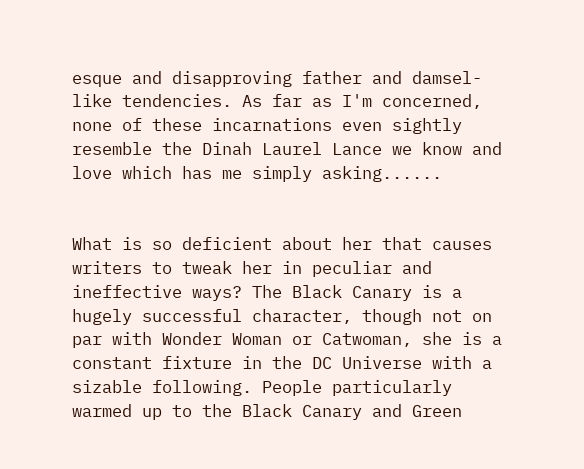esque and disapproving father and damsel-like tendencies. As far as I'm concerned, none of these incarnations even sightly resemble the Dinah Laurel Lance we know and love which has me simply asking......


What is so deficient about her that causes writers to tweak her in peculiar and ineffective ways? The Black Canary is a hugely successful character, though not on par with Wonder Woman or Catwoman, she is a constant fixture in the DC Universe with a sizable following. People particularly warmed up to the Black Canary and Green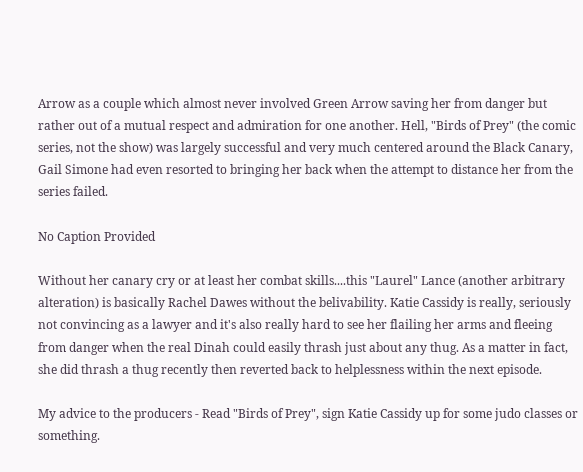Arrow as a couple which almost never involved Green Arrow saving her from danger but rather out of a mutual respect and admiration for one another. Hell, "Birds of Prey" (the comic series, not the show) was largely successful and very much centered around the Black Canary, Gail Simone had even resorted to bringing her back when the attempt to distance her from the series failed.

No Caption Provided

Without her canary cry or at least her combat skills....this "Laurel" Lance (another arbitrary alteration) is basically Rachel Dawes without the belivability. Katie Cassidy is really, seriously not convincing as a lawyer and it's also really hard to see her flailing her arms and fleeing from danger when the real Dinah could easily thrash just about any thug. As a matter in fact, she did thrash a thug recently then reverted back to helplessness within the next episode.

My advice to the producers - Read "Birds of Prey", sign Katie Cassidy up for some judo classes or something.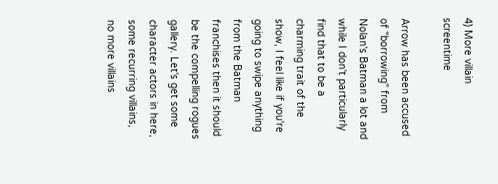4) More villain screentime

Arrow has been accused of "borrowing" from Nolan's Batman a lot and while I don't particularly find that to be a charming trait of the show, I feel like if you're going to swipe anything from the Batman franchises then it should be the compelling rogues gallery. Let's get some character actors in here, some recurring villains, no more villains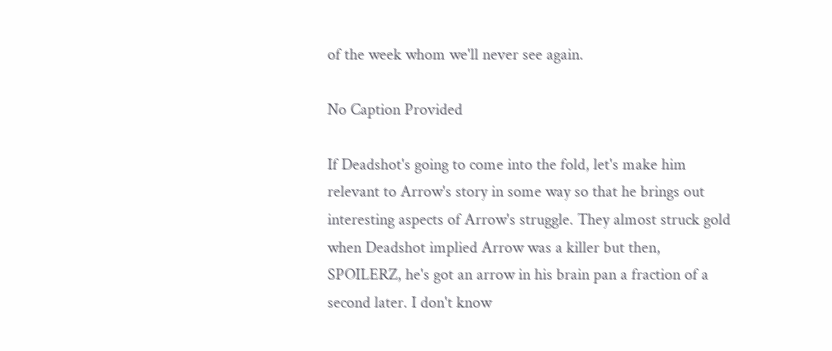of the week whom we'll never see again.

No Caption Provided

If Deadshot's going to come into the fold, let's make him relevant to Arrow's story in some way so that he brings out interesting aspects of Arrow's struggle. They almost struck gold when Deadshot implied Arrow was a killer but then, SPOILERZ, he's got an arrow in his brain pan a fraction of a second later. I don't know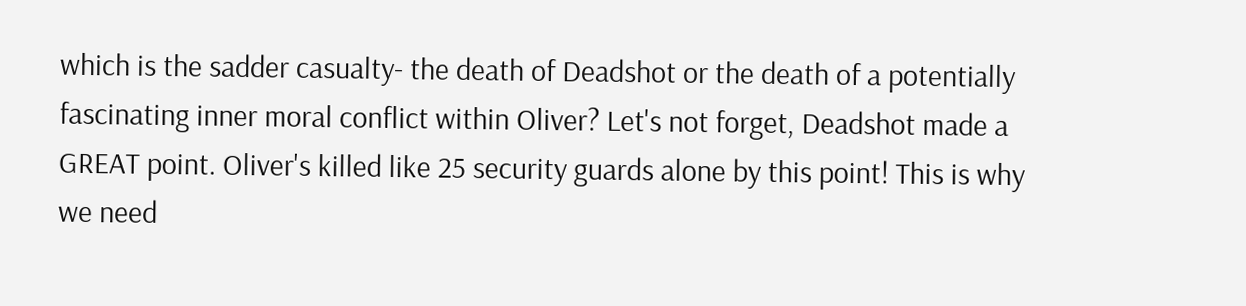which is the sadder casualty- the death of Deadshot or the death of a potentially fascinating inner moral conflict within Oliver? Let's not forget, Deadshot made a GREAT point. Oliver's killed like 25 security guards alone by this point! This is why we need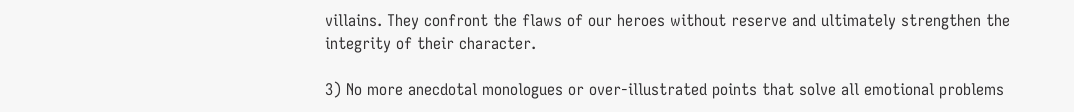villains. They confront the flaws of our heroes without reserve and ultimately strengthen the integrity of their character.

3) No more anecdotal monologues or over-illustrated points that solve all emotional problems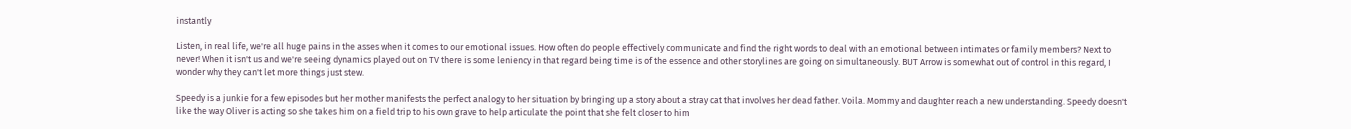instantly

Listen, in real life, we're all huge pains in the asses when it comes to our emotional issues. How often do people effectively communicate and find the right words to deal with an emotional between intimates or family members? Next to never! When it isn't us and we're seeing dynamics played out on TV there is some leniency in that regard being time is of the essence and other storylines are going on simultaneously. BUT Arrow is somewhat out of control in this regard, I wonder why they can't let more things just stew.

Speedy is a junkie for a few episodes but her mother manifests the perfect analogy to her situation by bringing up a story about a stray cat that involves her dead father. Voila. Mommy and daughter reach a new understanding. Speedy doesn't like the way Oliver is acting so she takes him on a field trip to his own grave to help articulate the point that she felt closer to him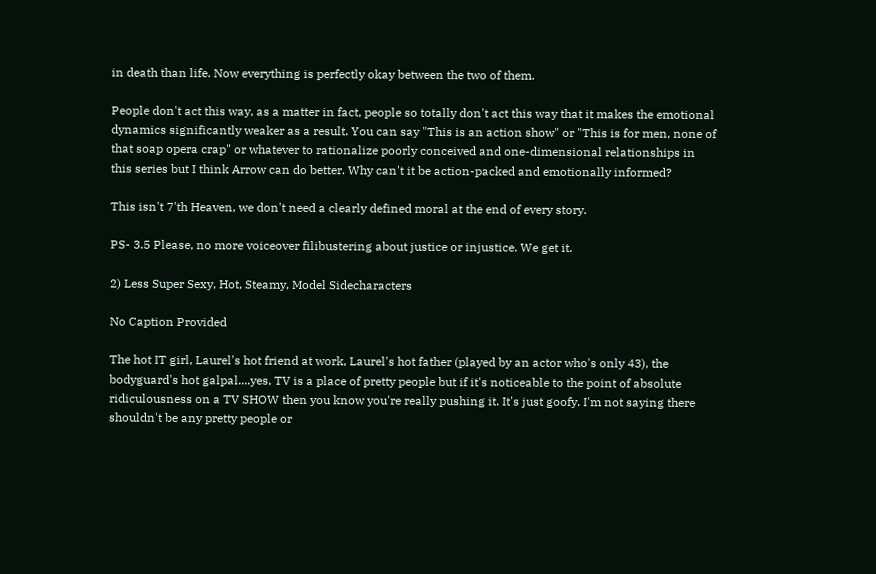in death than life. Now everything is perfectly okay between the two of them.

People don't act this way, as a matter in fact, people so totally don't act this way that it makes the emotional dynamics significantly weaker as a result. You can say "This is an action show" or "This is for men, none of that soap opera crap" or whatever to rationalize poorly conceived and one-dimensional relationships in this series but I think Arrow can do better. Why can't it be action-packed and emotionally informed?

This isn't 7'th Heaven, we don't need a clearly defined moral at the end of every story.

PS- 3.5 Please, no more voiceover filibustering about justice or injustice. We get it.

2) Less Super Sexy, Hot, Steamy, Model Sidecharacters

No Caption Provided

The hot IT girl, Laurel's hot friend at work, Laurel's hot father (played by an actor who's only 43), the bodyguard's hot galpal....yes, TV is a place of pretty people but if it's noticeable to the point of absolute ridiculousness on a TV SHOW then you know you're really pushing it. It's just goofy. I'm not saying there shouldn't be any pretty people or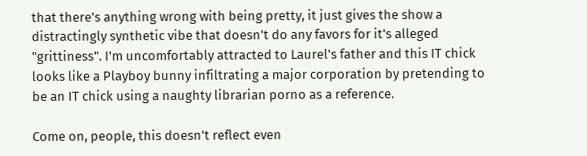that there's anything wrong with being pretty, it just gives the show a distractingly synthetic vibe that doesn't do any favors for it's alleged "grittiness". I'm uncomfortably attracted to Laurel's father and this IT chick looks like a Playboy bunny infiltrating a major corporation by pretending to be an IT chick using a naughty librarian porno as a reference.

Come on, people, this doesn't reflect even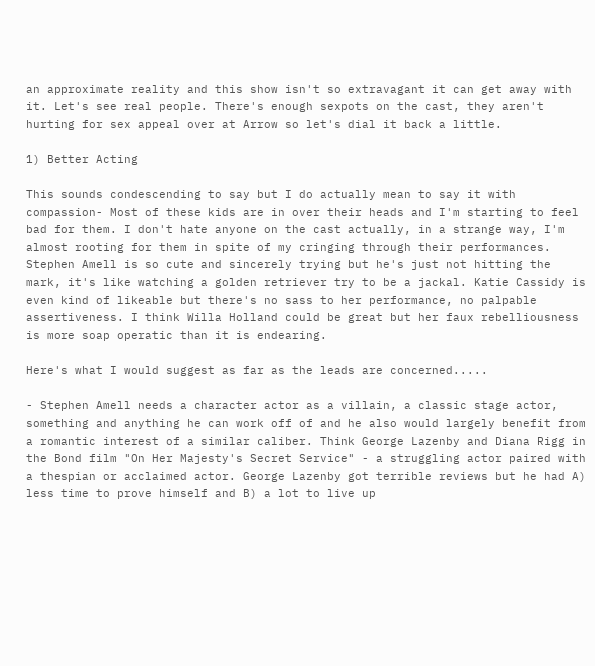an approximate reality and this show isn't so extravagant it can get away with it. Let's see real people. There's enough sexpots on the cast, they aren't hurting for sex appeal over at Arrow so let's dial it back a little.

1) Better Acting

This sounds condescending to say but I do actually mean to say it with compassion- Most of these kids are in over their heads and I'm starting to feel bad for them. I don't hate anyone on the cast actually, in a strange way, I'm almost rooting for them in spite of my cringing through their performances. Stephen Amell is so cute and sincerely trying but he's just not hitting the mark, it's like watching a golden retriever try to be a jackal. Katie Cassidy is even kind of likeable but there's no sass to her performance, no palpable assertiveness. I think Willa Holland could be great but her faux rebelliousness is more soap operatic than it is endearing.

Here's what I would suggest as far as the leads are concerned.....

- Stephen Amell needs a character actor as a villain, a classic stage actor, something and anything he can work off of and he also would largely benefit from a romantic interest of a similar caliber. Think George Lazenby and Diana Rigg in the Bond film "On Her Majesty's Secret Service" - a struggling actor paired with a thespian or acclaimed actor. George Lazenby got terrible reviews but he had A) less time to prove himself and B) a lot to live up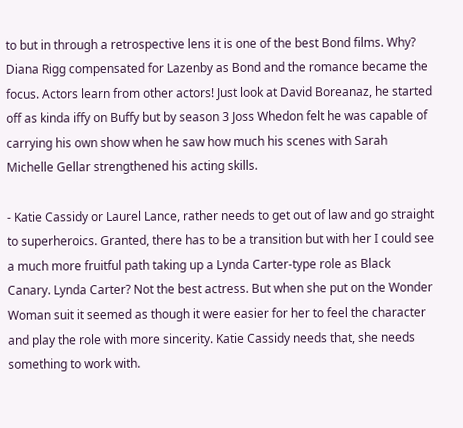to but in through a retrospective lens it is one of the best Bond films. Why? Diana Rigg compensated for Lazenby as Bond and the romance became the focus. Actors learn from other actors! Just look at David Boreanaz, he started off as kinda iffy on Buffy but by season 3 Joss Whedon felt he was capable of carrying his own show when he saw how much his scenes with Sarah Michelle Gellar strengthened his acting skills.

- Katie Cassidy or Laurel Lance, rather needs to get out of law and go straight to superheroics. Granted, there has to be a transition but with her I could see a much more fruitful path taking up a Lynda Carter-type role as Black Canary. Lynda Carter? Not the best actress. But when she put on the Wonder Woman suit it seemed as though it were easier for her to feel the character and play the role with more sincerity. Katie Cassidy needs that, she needs something to work with.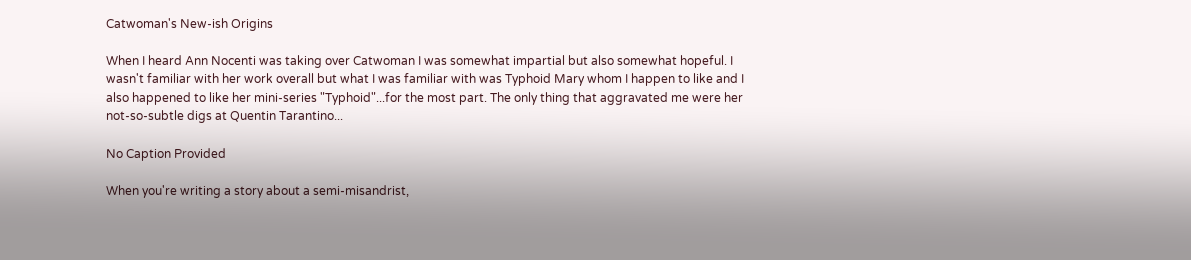Catwoman's New-ish Origins

When I heard Ann Nocenti was taking over Catwoman I was somewhat impartial but also somewhat hopeful. I wasn't familiar with her work overall but what I was familiar with was Typhoid Mary whom I happen to like and I also happened to like her mini-series "Typhoid"...for the most part. The only thing that aggravated me were her not-so-subtle digs at Quentin Tarantino...

No Caption Provided

When you're writing a story about a semi-misandrist,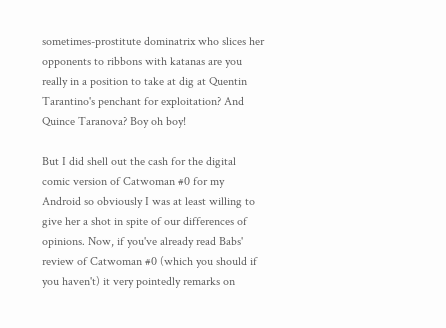sometimes-prostitute dominatrix who slices her opponents to ribbons with katanas are you really in a position to take at dig at Quentin Tarantino's penchant for exploitation? And Quince Taranova? Boy oh boy!

But I did shell out the cash for the digital comic version of Catwoman #0 for my Android so obviously I was at least willing to give her a shot in spite of our differences of opinions. Now, if you've already read Babs' review of Catwoman #0 (which you should if you haven't) it very pointedly remarks on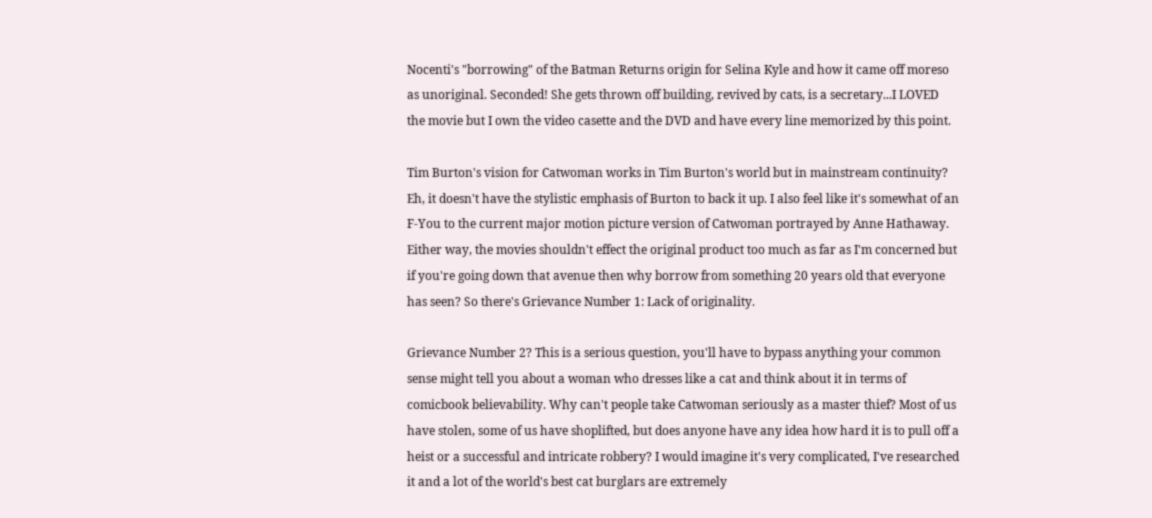Nocenti's "borrowing" of the Batman Returns origin for Selina Kyle and how it came off moreso as unoriginal. Seconded! She gets thrown off building, revived by cats, is a secretary...I LOVED the movie but I own the video casette and the DVD and have every line memorized by this point.

Tim Burton's vision for Catwoman works in Tim Burton's world but in mainstream continuity? Eh, it doesn't have the stylistic emphasis of Burton to back it up. I also feel like it's somewhat of an F-You to the current major motion picture version of Catwoman portrayed by Anne Hathaway. Either way, the movies shouldn't effect the original product too much as far as I'm concerned but if you're going down that avenue then why borrow from something 20 years old that everyone has seen? So there's Grievance Number 1: Lack of originality.

Grievance Number 2? This is a serious question, you'll have to bypass anything your common sense might tell you about a woman who dresses like a cat and think about it in terms of comicbook believability. Why can't people take Catwoman seriously as a master thief? Most of us have stolen, some of us have shoplifted, but does anyone have any idea how hard it is to pull off a heist or a successful and intricate robbery? I would imagine it's very complicated, I've researched it and a lot of the world's best cat burglars are extremely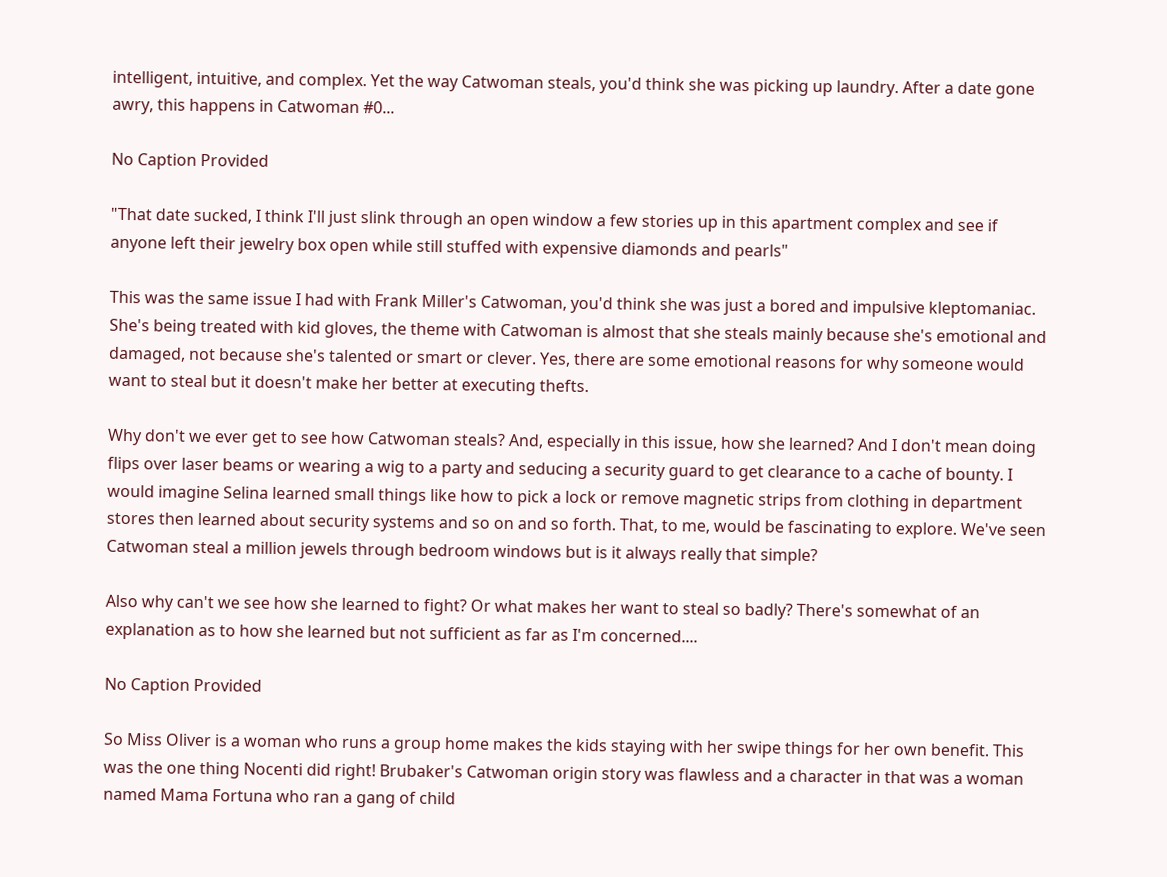intelligent, intuitive, and complex. Yet the way Catwoman steals, you'd think she was picking up laundry. After a date gone awry, this happens in Catwoman #0...

No Caption Provided

"That date sucked, I think I'll just slink through an open window a few stories up in this apartment complex and see if anyone left their jewelry box open while still stuffed with expensive diamonds and pearls"

This was the same issue I had with Frank Miller's Catwoman, you'd think she was just a bored and impulsive kleptomaniac. She's being treated with kid gloves, the theme with Catwoman is almost that she steals mainly because she's emotional and damaged, not because she's talented or smart or clever. Yes, there are some emotional reasons for why someone would want to steal but it doesn't make her better at executing thefts.

Why don't we ever get to see how Catwoman steals? And, especially in this issue, how she learned? And I don't mean doing flips over laser beams or wearing a wig to a party and seducing a security guard to get clearance to a cache of bounty. I would imagine Selina learned small things like how to pick a lock or remove magnetic strips from clothing in department stores then learned about security systems and so on and so forth. That, to me, would be fascinating to explore. We've seen Catwoman steal a million jewels through bedroom windows but is it always really that simple?

Also why can't we see how she learned to fight? Or what makes her want to steal so badly? There's somewhat of an explanation as to how she learned but not sufficient as far as I'm concerned....

No Caption Provided

So Miss Oliver is a woman who runs a group home makes the kids staying with her swipe things for her own benefit. This was the one thing Nocenti did right! Brubaker's Catwoman origin story was flawless and a character in that was a woman named Mama Fortuna who ran a gang of child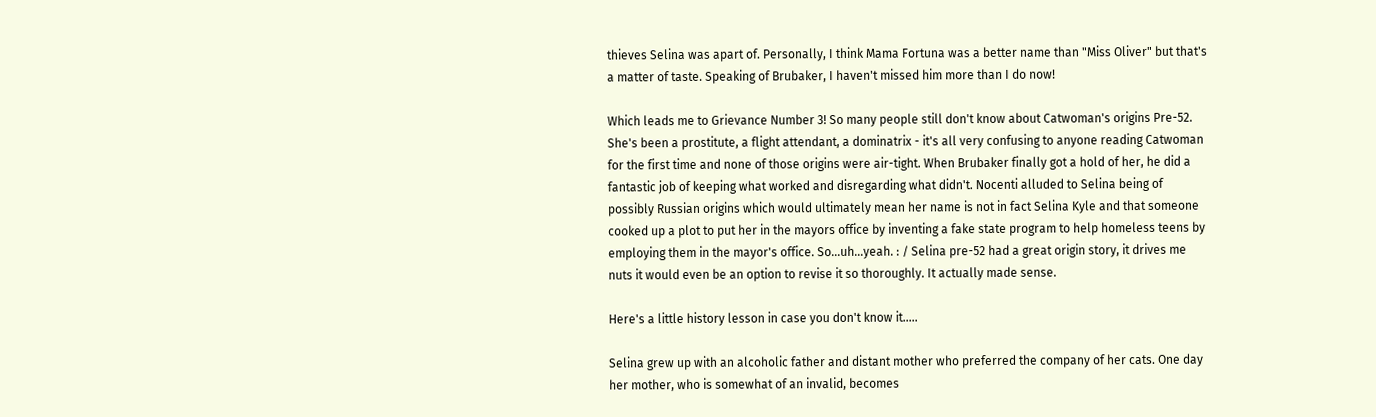thieves Selina was apart of. Personally, I think Mama Fortuna was a better name than "Miss Oliver" but that's a matter of taste. Speaking of Brubaker, I haven't missed him more than I do now!

Which leads me to Grievance Number 3! So many people still don't know about Catwoman's origins Pre-52. She's been a prostitute, a flight attendant, a dominatrix - it's all very confusing to anyone reading Catwoman for the first time and none of those origins were air-tight. When Brubaker finally got a hold of her, he did a fantastic job of keeping what worked and disregarding what didn't. Nocenti alluded to Selina being of possibly Russian origins which would ultimately mean her name is not in fact Selina Kyle and that someone cooked up a plot to put her in the mayors office by inventing a fake state program to help homeless teens by employing them in the mayor's office. So...uh...yeah. : / Selina pre-52 had a great origin story, it drives me nuts it would even be an option to revise it so thoroughly. It actually made sense.

Here's a little history lesson in case you don't know it.....

Selina grew up with an alcoholic father and distant mother who preferred the company of her cats. One day her mother, who is somewhat of an invalid, becomes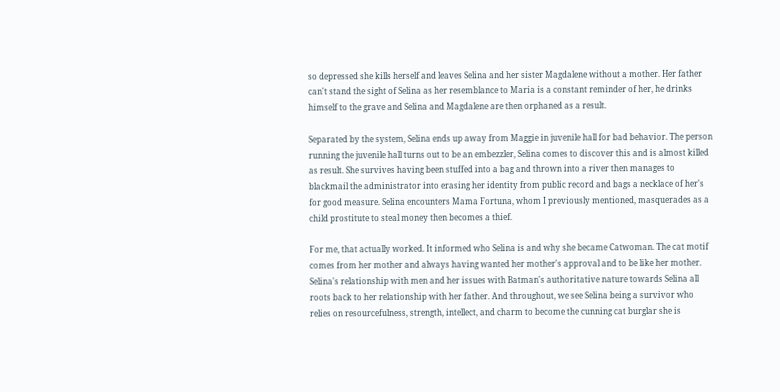so depressed she kills herself and leaves Selina and her sister Magdalene without a mother. Her father can't stand the sight of Selina as her resemblance to Maria is a constant reminder of her, he drinks himself to the grave and Selina and Magdalene are then orphaned as a result.

Separated by the system, Selina ends up away from Maggie in juvenile hall for bad behavior. The person running the juvenile hall turns out to be an embezzler, Selina comes to discover this and is almost killed as result. She survives having been stuffed into a bag and thrown into a river then manages to blackmail the administrator into erasing her identity from public record and bags a necklace of her's for good measure. Selina encounters Mama Fortuna, whom I previously mentioned, masquerades as a child prostitute to steal money then becomes a thief.

For me, that actually worked. It informed who Selina is and why she became Catwoman. The cat motif comes from her mother and always having wanted her mother's approval and to be like her mother. Selina's relationship with men and her issues with Batman's authoritative nature towards Selina all roots back to her relationship with her father. And throughout, we see Selina being a survivor who relies on resourcefulness, strength, intellect, and charm to become the cunning cat burglar she is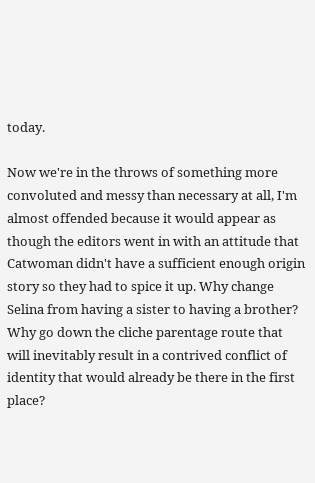today.

Now we're in the throws of something more convoluted and messy than necessary at all, I'm almost offended because it would appear as though the editors went in with an attitude that Catwoman didn't have a sufficient enough origin story so they had to spice it up. Why change Selina from having a sister to having a brother? Why go down the cliche parentage route that will inevitably result in a contrived conflict of identity that would already be there in the first place?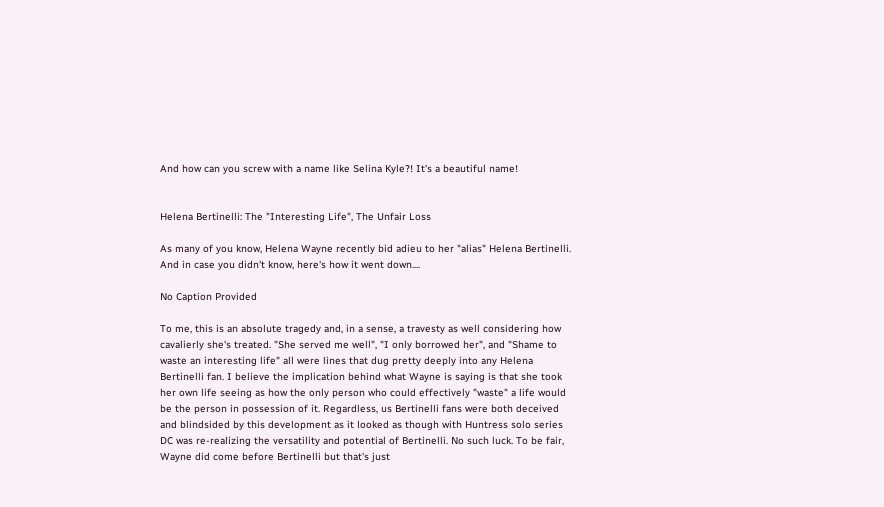And how can you screw with a name like Selina Kyle?! It's a beautiful name!


Helena Bertinelli: The "Interesting Life", The Unfair Loss

As many of you know, Helena Wayne recently bid adieu to her "alias" Helena Bertinelli. And in case you didn't know, here's how it went down....

No Caption Provided

To me, this is an absolute tragedy and, in a sense, a travesty as well considering how cavalierly she's treated. "She served me well", "I only borrowed her", and "Shame to waste an interesting life" all were lines that dug pretty deeply into any Helena Bertinelli fan. I believe the implication behind what Wayne is saying is that she took her own life seeing as how the only person who could effectively "waste" a life would be the person in possession of it. Regardless, us Bertinelli fans were both deceived and blindsided by this development as it looked as though with Huntress solo series DC was re-realizing the versatility and potential of Bertinelli. No such luck. To be fair, Wayne did come before Bertinelli but that's just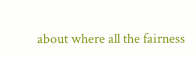about where all the fairness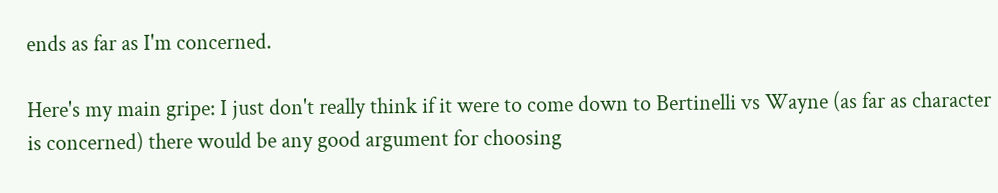ends as far as I'm concerned.

Here's my main gripe: I just don't really think if it were to come down to Bertinelli vs Wayne (as far as character is concerned) there would be any good argument for choosing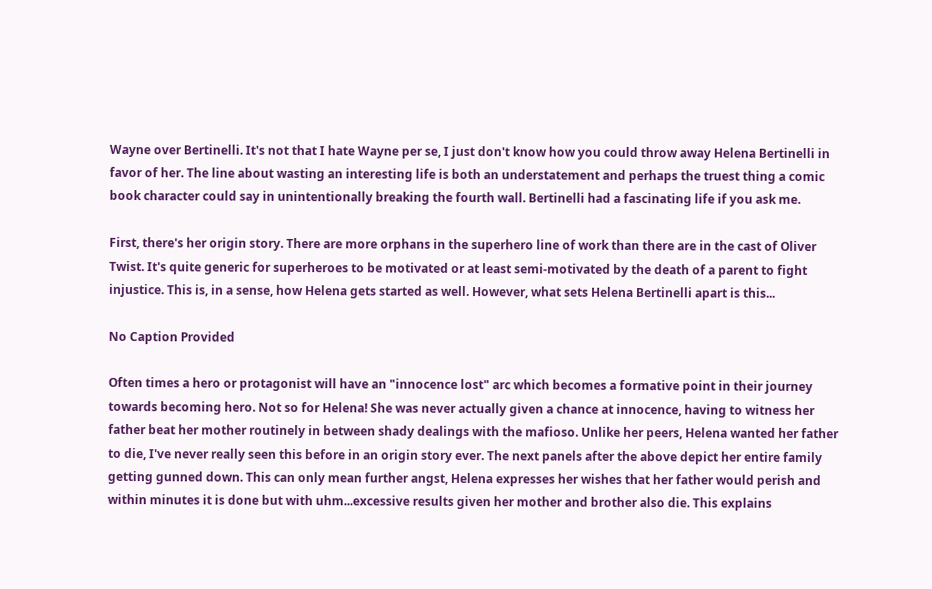Wayne over Bertinelli. It's not that I hate Wayne per se, I just don't know how you could throw away Helena Bertinelli in favor of her. The line about wasting an interesting life is both an understatement and perhaps the truest thing a comic book character could say in unintentionally breaking the fourth wall. Bertinelli had a fascinating life if you ask me.

First, there's her origin story. There are more orphans in the superhero line of work than there are in the cast of Oliver Twist. It's quite generic for superheroes to be motivated or at least semi-motivated by the death of a parent to fight injustice. This is, in a sense, how Helena gets started as well. However, what sets Helena Bertinelli apart is this...

No Caption Provided

Often times a hero or protagonist will have an "innocence lost" arc which becomes a formative point in their journey towards becoming hero. Not so for Helena! She was never actually given a chance at innocence, having to witness her father beat her mother routinely in between shady dealings with the mafioso. Unlike her peers, Helena wanted her father to die, I've never really seen this before in an origin story ever. The next panels after the above depict her entire family getting gunned down. This can only mean further angst, Helena expresses her wishes that her father would perish and within minutes it is done but with uhm...excessive results given her mother and brother also die. This explains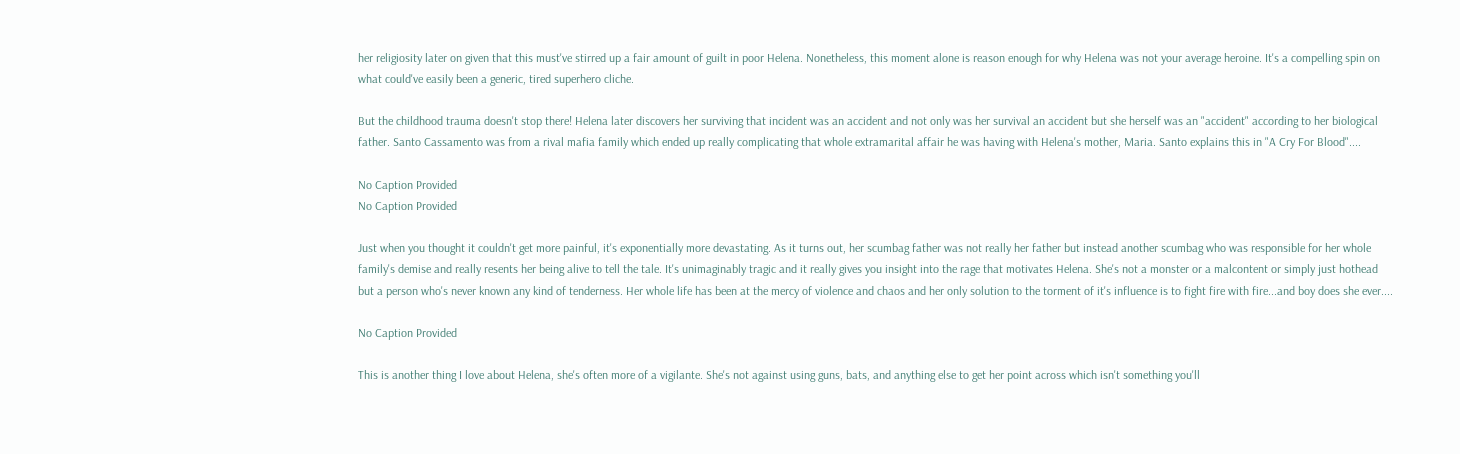her religiosity later on given that this must've stirred up a fair amount of guilt in poor Helena. Nonetheless, this moment alone is reason enough for why Helena was not your average heroine. It's a compelling spin on what could've easily been a generic, tired superhero cliche.

But the childhood trauma doesn't stop there! Helena later discovers her surviving that incident was an accident and not only was her survival an accident but she herself was an "accident" according to her biological father. Santo Cassamento was from a rival mafia family which ended up really complicating that whole extramarital affair he was having with Helena's mother, Maria. Santo explains this in "A Cry For Blood"....

No Caption Provided
No Caption Provided

Just when you thought it couldn't get more painful, it's exponentially more devastating. As it turns out, her scumbag father was not really her father but instead another scumbag who was responsible for her whole family's demise and really resents her being alive to tell the tale. It's unimaginably tragic and it really gives you insight into the rage that motivates Helena. She's not a monster or a malcontent or simply just hothead but a person who's never known any kind of tenderness. Her whole life has been at the mercy of violence and chaos and her only solution to the torment of it's influence is to fight fire with fire...and boy does she ever....

No Caption Provided

This is another thing I love about Helena, she's often more of a vigilante. She's not against using guns, bats, and anything else to get her point across which isn't something you'll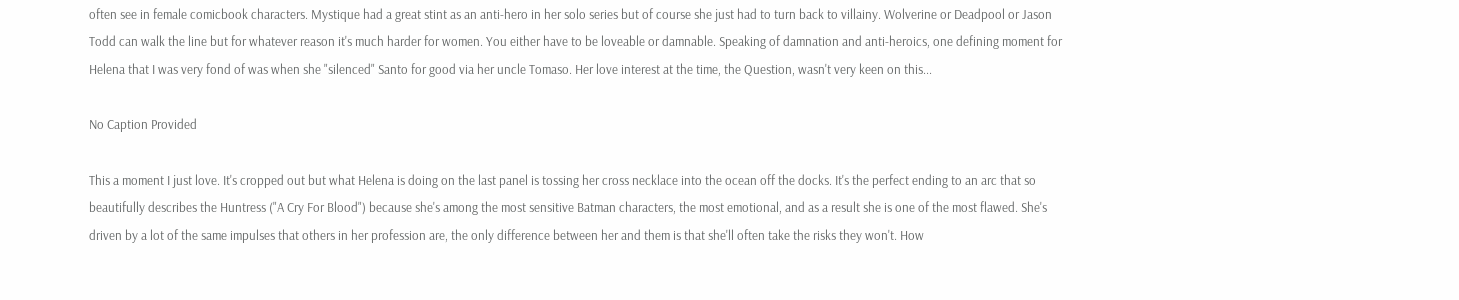often see in female comicbook characters. Mystique had a great stint as an anti-hero in her solo series but of course she just had to turn back to villainy. Wolverine or Deadpool or Jason Todd can walk the line but for whatever reason it's much harder for women. You either have to be loveable or damnable. Speaking of damnation and anti-heroics, one defining moment for Helena that I was very fond of was when she "silenced" Santo for good via her uncle Tomaso. Her love interest at the time, the Question, wasn't very keen on this...

No Caption Provided

This a moment I just love. It's cropped out but what Helena is doing on the last panel is tossing her cross necklace into the ocean off the docks. It's the perfect ending to an arc that so beautifully describes the Huntress ("A Cry For Blood") because she's among the most sensitive Batman characters, the most emotional, and as a result she is one of the most flawed. She's driven by a lot of the same impulses that others in her profession are, the only difference between her and them is that she'll often take the risks they won't. How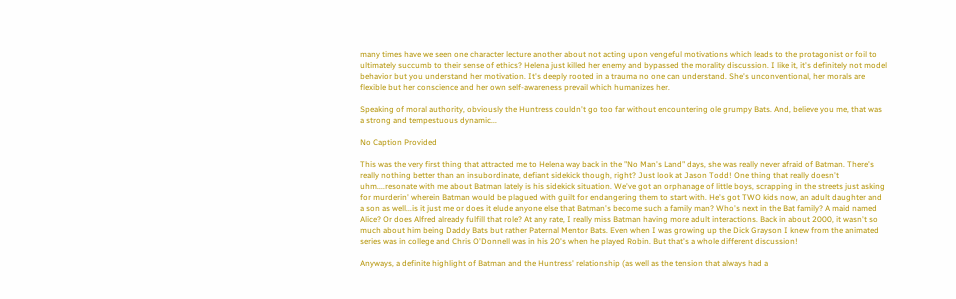many times have we seen one character lecture another about not acting upon vengeful motivations which leads to the protagonist or foil to ultimately succumb to their sense of ethics? Helena just killed her enemy and bypassed the morality discussion. I like it, it's definitely not model behavior but you understand her motivation. It's deeply rooted in a trauma no one can understand. She's unconventional, her morals are flexible but her conscience and her own self-awareness prevail which humanizes her.

Speaking of moral authority, obviously the Huntress couldn't go too far without encountering ole grumpy Bats. And, believe you me, that was a strong and tempestuous dynamic...

No Caption Provided

This was the very first thing that attracted me to Helena way back in the "No Man's Land" days, she was really never afraid of Batman. There's really nothing better than an insubordinate, defiant sidekick though, right? Just look at Jason Todd! One thing that really doesn't uhm....resonate with me about Batman lately is his sidekick situation. We've got an orphanage of little boys, scrapping in the streets just asking for murderin' wherein Batman would be plagued with guilt for endangering them to start with. He's got TWO kids now, an adult daughter and a son as well...is it just me or does it elude anyone else that Batman's become such a family man? Who's next in the Bat family? A maid named Alice? Or does Alfred already fulfill that role? At any rate, I really miss Batman having more adult interactions. Back in about 2000, it wasn't so much about him being Daddy Bats but rather Paternal Mentor Bats. Even when I was growing up the Dick Grayson I knew from the animated series was in college and Chris O'Donnell was in his 20's when he played Robin. But that's a whole different discussion!

Anyways, a definite highlight of Batman and the Huntress' relationship (as well as the tension that always had a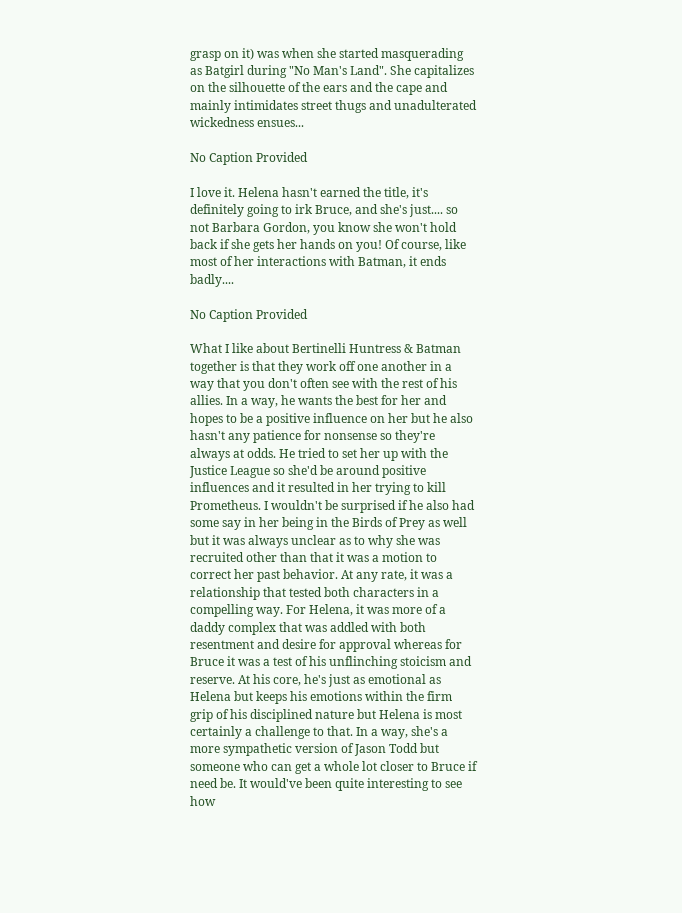grasp on it) was when she started masquerading as Batgirl during "No Man's Land". She capitalizes on the silhouette of the ears and the cape and mainly intimidates street thugs and unadulterated wickedness ensues...

No Caption Provided

I love it. Helena hasn't earned the title, it's definitely going to irk Bruce, and she's just.... so not Barbara Gordon, you know she won't hold back if she gets her hands on you! Of course, like most of her interactions with Batman, it ends badly....

No Caption Provided

What I like about Bertinelli Huntress & Batman together is that they work off one another in a way that you don't often see with the rest of his allies. In a way, he wants the best for her and hopes to be a positive influence on her but he also hasn't any patience for nonsense so they're always at odds. He tried to set her up with the Justice League so she'd be around positive influences and it resulted in her trying to kill Prometheus. I wouldn't be surprised if he also had some say in her being in the Birds of Prey as well but it was always unclear as to why she was recruited other than that it was a motion to correct her past behavior. At any rate, it was a relationship that tested both characters in a compelling way. For Helena, it was more of a daddy complex that was addled with both resentment and desire for approval whereas for Bruce it was a test of his unflinching stoicism and reserve. At his core, he's just as emotional as Helena but keeps his emotions within the firm grip of his disciplined nature but Helena is most certainly a challenge to that. In a way, she's a more sympathetic version of Jason Todd but someone who can get a whole lot closer to Bruce if need be. It would've been quite interesting to see how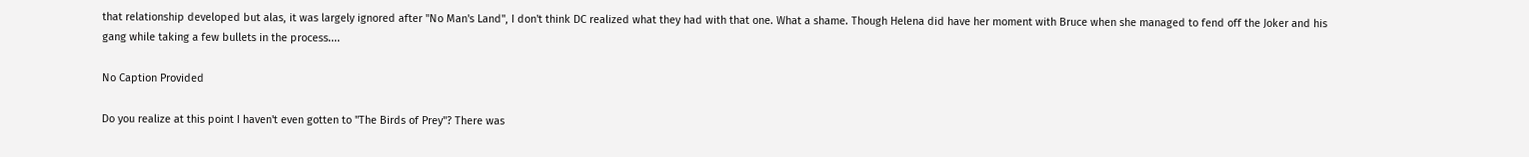that relationship developed but alas, it was largely ignored after "No Man's Land", I don't think DC realized what they had with that one. What a shame. Though Helena did have her moment with Bruce when she managed to fend off the Joker and his gang while taking a few bullets in the process....

No Caption Provided

Do you realize at this point I haven't even gotten to "The Birds of Prey"? There was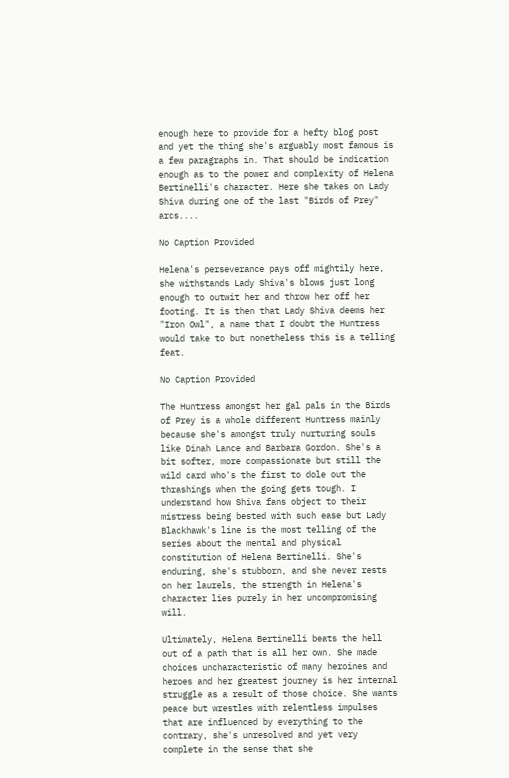enough here to provide for a hefty blog post and yet the thing she's arguably most famous is a few paragraphs in. That should be indication enough as to the power and complexity of Helena Bertinelli's character. Here she takes on Lady Shiva during one of the last "Birds of Prey" arcs....

No Caption Provided

Helena's perseverance pays off mightily here, she withstands Lady Shiva's blows just long enough to outwit her and throw her off her footing. It is then that Lady Shiva deems her "Iron Owl", a name that I doubt the Huntress would take to but nonetheless this is a telling feat.

No Caption Provided

The Huntress amongst her gal pals in the Birds of Prey is a whole different Huntress mainly because she's amongst truly nurturing souls like Dinah Lance and Barbara Gordon. She's a bit softer, more compassionate but still the wild card who's the first to dole out the thrashings when the going gets tough. I understand how Shiva fans object to their mistress being bested with such ease but Lady Blackhawk's line is the most telling of the series about the mental and physical constitution of Helena Bertinelli. She's enduring, she's stubborn, and she never rests on her laurels, the strength in Helena's character lies purely in her uncompromising will.

Ultimately, Helena Bertinelli beats the hell out of a path that is all her own. She made choices uncharacteristic of many heroines and heroes and her greatest journey is her internal struggle as a result of those choice. She wants peace but wrestles with relentless impulses that are influenced by everything to the contrary, she's unresolved and yet very complete in the sense that she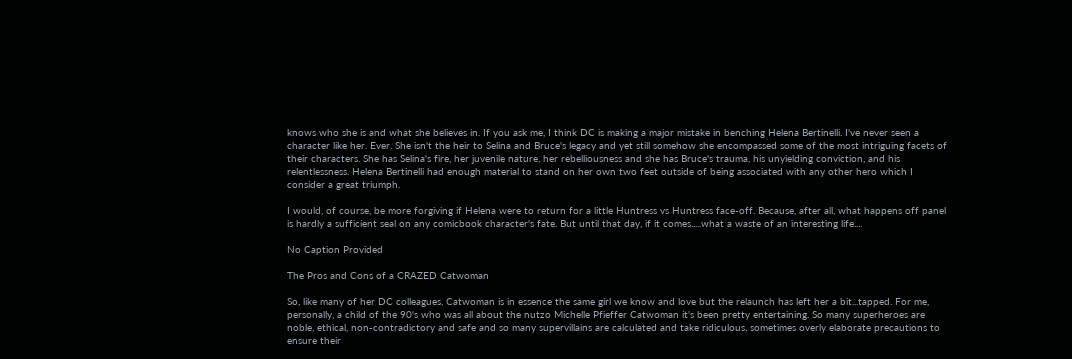knows who she is and what she believes in. If you ask me, I think DC is making a major mistake in benching Helena Bertinelli. I've never seen a character like her. Ever. She isn't the heir to Selina and Bruce's legacy and yet still somehow she encompassed some of the most intriguing facets of their characters. She has Selina's fire, her juvenile nature, her rebelliousness and she has Bruce's trauma, his unyielding conviction, and his relentlessness. Helena Bertinelli had enough material to stand on her own two feet outside of being associated with any other hero which I consider a great triumph.

I would, of course, be more forgiving if Helena were to return for a little Huntress vs Huntress face-off. Because, after all, what happens off panel is hardly a sufficient seal on any comicbook character's fate. But until that day, if it comes.....what a waste of an interesting life....

No Caption Provided

The Pros and Cons of a CRAZED Catwoman

So, like many of her DC colleagues, Catwoman is in essence the same girl we know and love but the relaunch has left her a bit...tapped. For me, personally, a child of the 90's who was all about the nutzo Michelle Pfieffer Catwoman it's been pretty entertaining. So many superheroes are noble, ethical, non-contradictory and safe and so many supervillains are calculated and take ridiculous, sometimes overly elaborate precautions to ensure their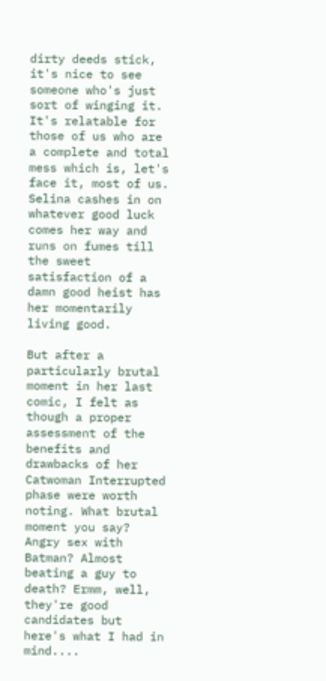dirty deeds stick, it's nice to see someone who's just sort of winging it. It's relatable for those of us who are a complete and total mess which is, let's face it, most of us. Selina cashes in on whatever good luck comes her way and runs on fumes till the sweet satisfaction of a damn good heist has her momentarily living good.

But after a particularly brutal moment in her last comic, I felt as though a proper assessment of the benefits and drawbacks of her Catwoman Interrupted phase were worth noting. What brutal moment you say? Angry sex with Batman? Almost beating a guy to death? Ermm, well, they're good candidates but here's what I had in mind....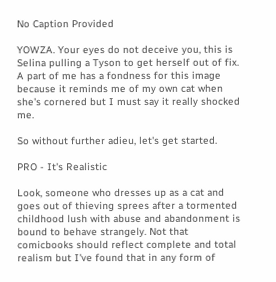No Caption Provided

YOWZA. Your eyes do not deceive you, this is Selina pulling a Tyson to get herself out of fix. A part of me has a fondness for this image because it reminds me of my own cat when she's cornered but I must say it really shocked me.

So without further adieu, let's get started.

PRO - It's Realistic

Look, someone who dresses up as a cat and goes out of thieving sprees after a tormented childhood lush with abuse and abandonment is bound to behave strangely. Not that comicbooks should reflect complete and total realism but I've found that in any form of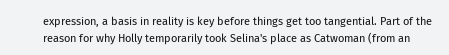expression, a basis in reality is key before things get too tangential. Part of the reason for why Holly temporarily took Selina's place as Catwoman (from an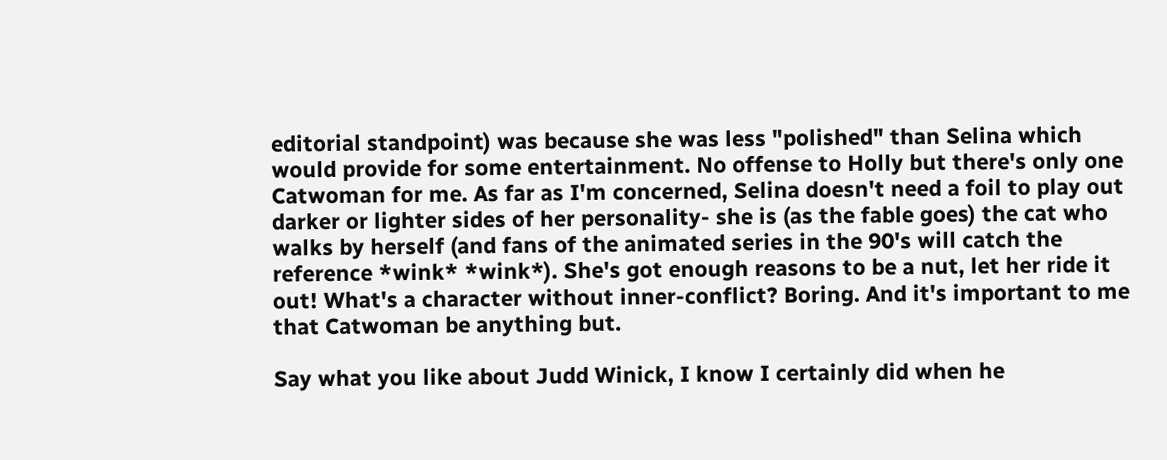editorial standpoint) was because she was less "polished" than Selina which would provide for some entertainment. No offense to Holly but there's only one Catwoman for me. As far as I'm concerned, Selina doesn't need a foil to play out darker or lighter sides of her personality- she is (as the fable goes) the cat who walks by herself (and fans of the animated series in the 90's will catch the reference *wink* *wink*). She's got enough reasons to be a nut, let her ride it out! What's a character without inner-conflict? Boring. And it's important to me that Catwoman be anything but.

Say what you like about Judd Winick, I know I certainly did when he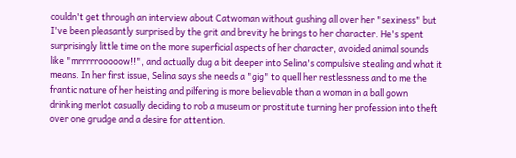couldn't get through an interview about Catwoman without gushing all over her "sexiness" but I've been pleasantly surprised by the grit and brevity he brings to her character. He's spent surprisingly little time on the more superficial aspects of her character, avoided animal sounds like "mrrrrrooooow!!", and actually dug a bit deeper into Selina's compulsive stealing and what it means. In her first issue, Selina says she needs a "gig" to quell her restlessness and to me the frantic nature of her heisting and pilfering is more believable than a woman in a ball gown drinking merlot casually deciding to rob a museum or prostitute turning her profession into theft over one grudge and a desire for attention.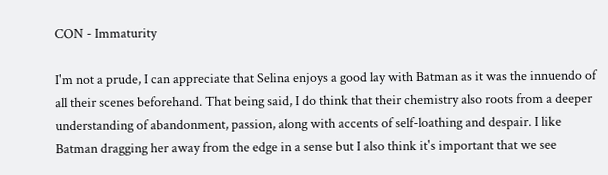CON - Immaturity

I'm not a prude, I can appreciate that Selina enjoys a good lay with Batman as it was the innuendo of all their scenes beforehand. That being said, I do think that their chemistry also roots from a deeper understanding of abandonment, passion, along with accents of self-loathing and despair. I like Batman dragging her away from the edge in a sense but I also think it's important that we see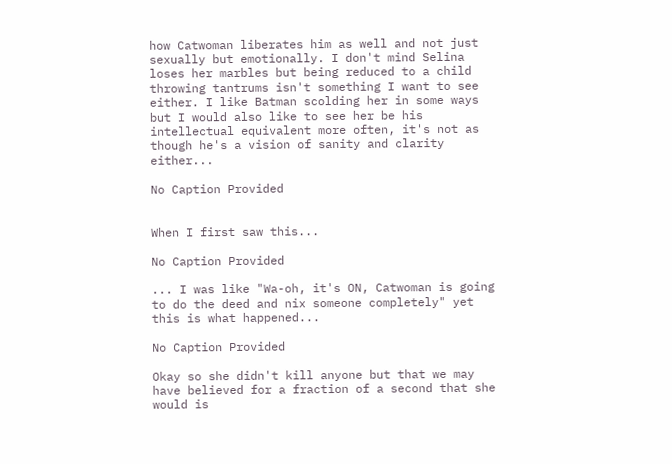how Catwoman liberates him as well and not just sexually but emotionally. I don't mind Selina loses her marbles but being reduced to a child throwing tantrums isn't something I want to see either. I like Batman scolding her in some ways but I would also like to see her be his intellectual equivalent more often, it's not as though he's a vision of sanity and clarity either...

No Caption Provided


When I first saw this...

No Caption Provided

... I was like "Wa-oh, it's ON, Catwoman is going to do the deed and nix someone completely" yet this is what happened...

No Caption Provided

Okay so she didn't kill anyone but that we may have believed for a fraction of a second that she would is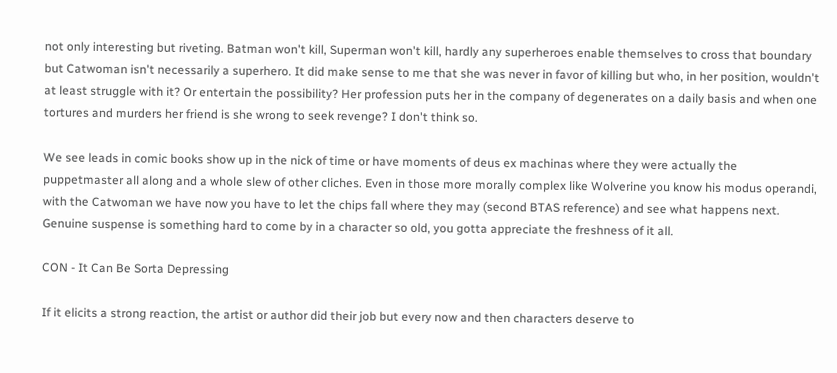not only interesting but riveting. Batman won't kill, Superman won't kill, hardly any superheroes enable themselves to cross that boundary but Catwoman isn't necessarily a superhero. It did make sense to me that she was never in favor of killing but who, in her position, wouldn't at least struggle with it? Or entertain the possibility? Her profession puts her in the company of degenerates on a daily basis and when one tortures and murders her friend is she wrong to seek revenge? I don't think so.

We see leads in comic books show up in the nick of time or have moments of deus ex machinas where they were actually the puppetmaster all along and a whole slew of other cliches. Even in those more morally complex like Wolverine you know his modus operandi, with the Catwoman we have now you have to let the chips fall where they may (second BTAS reference) and see what happens next. Genuine suspense is something hard to come by in a character so old, you gotta appreciate the freshness of it all.

CON - It Can Be Sorta Depressing

If it elicits a strong reaction, the artist or author did their job but every now and then characters deserve to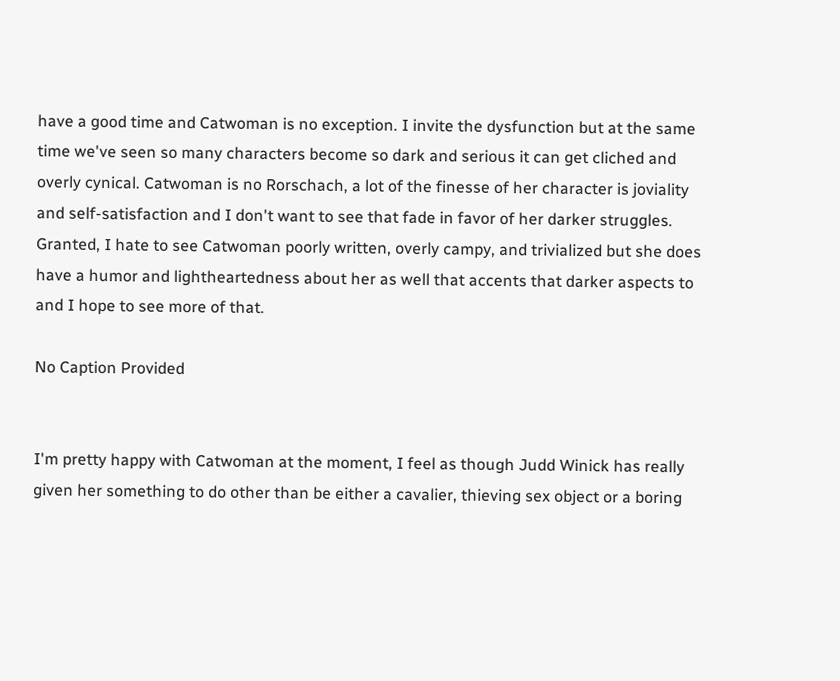have a good time and Catwoman is no exception. I invite the dysfunction but at the same time we've seen so many characters become so dark and serious it can get cliched and overly cynical. Catwoman is no Rorschach, a lot of the finesse of her character is joviality and self-satisfaction and I don't want to see that fade in favor of her darker struggles. Granted, I hate to see Catwoman poorly written, overly campy, and trivialized but she does have a humor and lightheartedness about her as well that accents that darker aspects to and I hope to see more of that.

No Caption Provided


I'm pretty happy with Catwoman at the moment, I feel as though Judd Winick has really given her something to do other than be either a cavalier, thieving sex object or a boring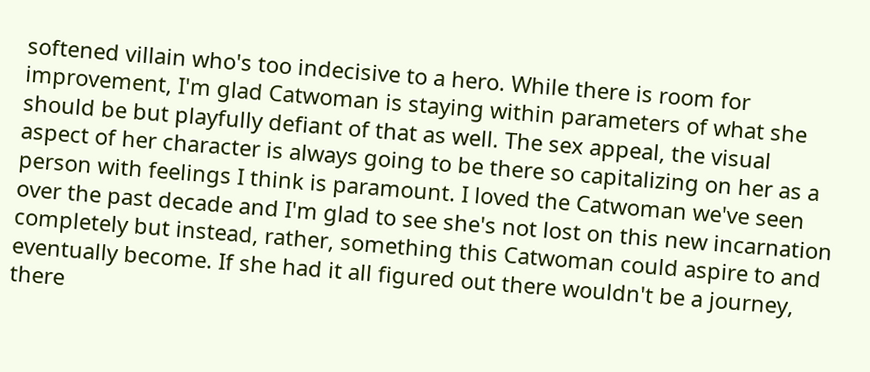softened villain who's too indecisive to a hero. While there is room for improvement, I'm glad Catwoman is staying within parameters of what she should be but playfully defiant of that as well. The sex appeal, the visual aspect of her character is always going to be there so capitalizing on her as a person with feelings I think is paramount. I loved the Catwoman we've seen over the past decade and I'm glad to see she's not lost on this new incarnation completely but instead, rather, something this Catwoman could aspire to and eventually become. If she had it all figured out there wouldn't be a journey, there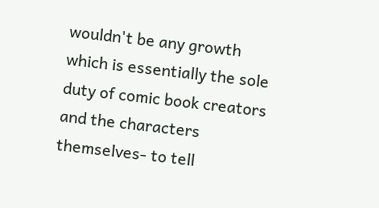wouldn't be any growth which is essentially the sole duty of comic book creators and the characters themselves- to tell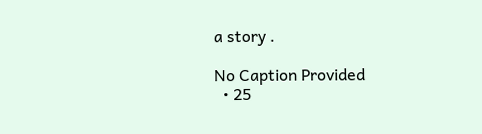a story .

No Caption Provided
  • 25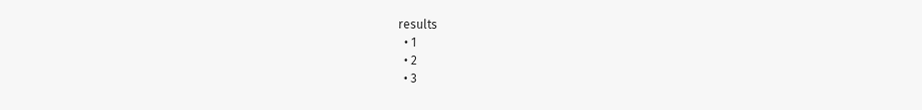results
  • 1
  • 2
  • 3